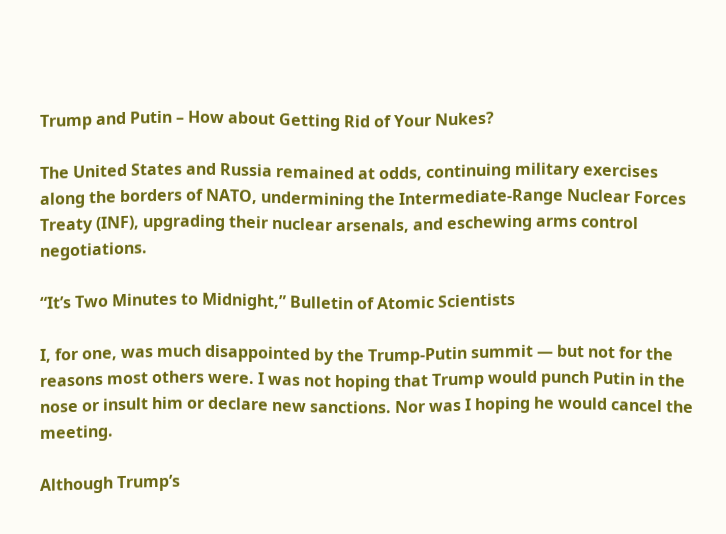Trump and Putin – How about Getting Rid of Your Nukes?

The United States and Russia remained at odds, continuing military exercises along the borders of NATO, undermining the Intermediate-Range Nuclear Forces Treaty (INF), upgrading their nuclear arsenals, and eschewing arms control negotiations.

“It’s Two Minutes to Midnight,” Bulletin of Atomic Scientists

I, for one, was much disappointed by the Trump-Putin summit — but not for the reasons most others were. I was not hoping that Trump would punch Putin in the nose or insult him or declare new sanctions. Nor was I hoping he would cancel the meeting.

Although Trump’s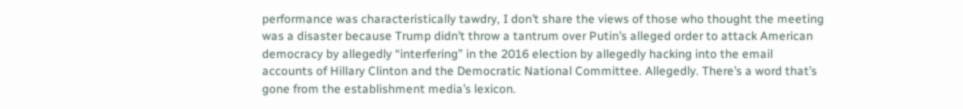performance was characteristically tawdry, I don’t share the views of those who thought the meeting was a disaster because Trump didn’t throw a tantrum over Putin’s alleged order to attack American democracy by allegedly “interfering” in the 2016 election by allegedly hacking into the email accounts of Hillary Clinton and the Democratic National Committee. Allegedly. There’s a word that’s gone from the establishment media’s lexicon.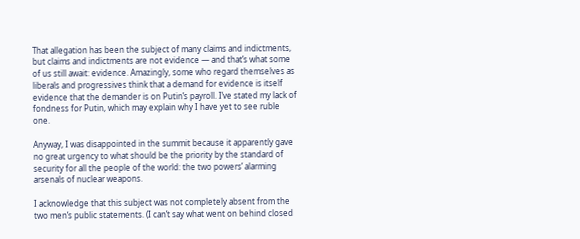That allegation has been the subject of many claims and indictments, but claims and indictments are not evidence — and that’s what some of us still await: evidence. Amazingly, some who regard themselves as liberals and progressives think that a demand for evidence is itself evidence that the demander is on Putin’s payroll. I’ve stated my lack of fondness for Putin, which may explain why I have yet to see ruble one.

Anyway, I was disappointed in the summit because it apparently gave no great urgency to what should be the priority by the standard of security for all the people of the world: the two powers’ alarming arsenals of nuclear weapons.

I acknowledge that this subject was not completely absent from the two men’s public statements. (I can’t say what went on behind closed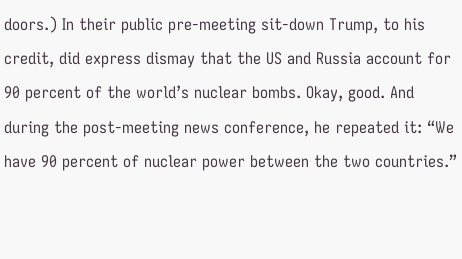doors.) In their public pre-meeting sit-down Trump, to his credit, did express dismay that the US and Russia account for 90 percent of the world’s nuclear bombs. Okay, good. And during the post-meeting news conference, he repeated it: “We have 90 percent of nuclear power between the two countries.”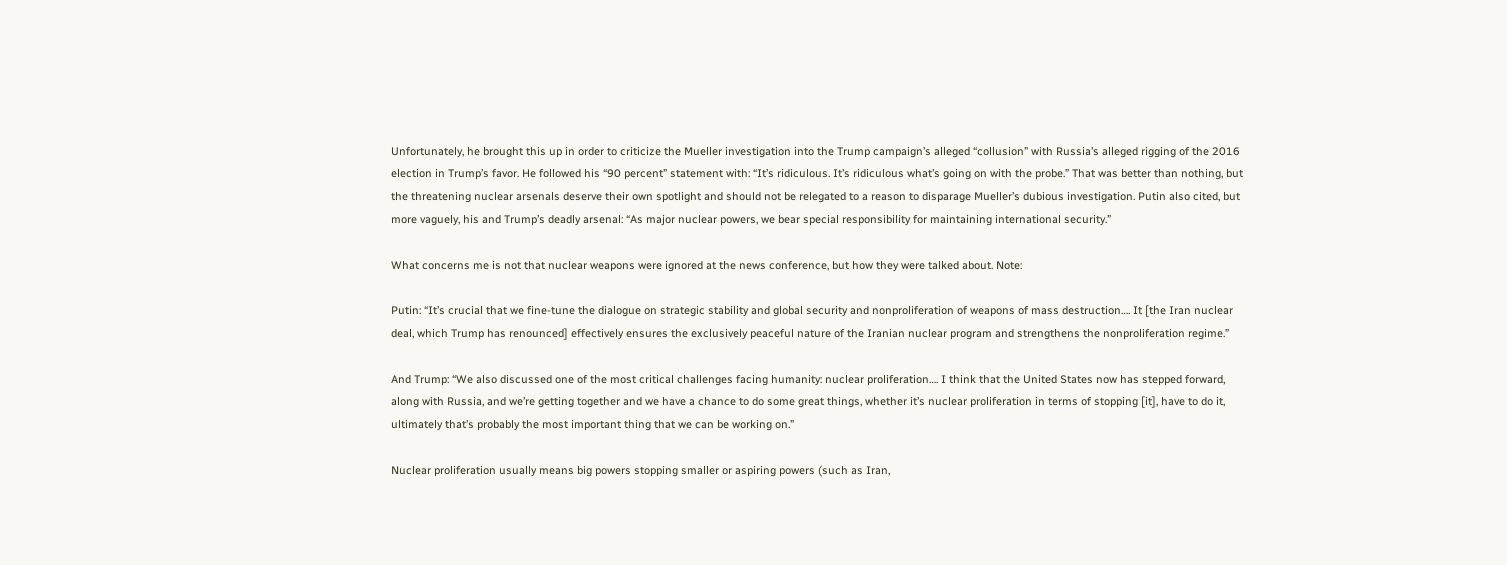Unfortunately, he brought this up in order to criticize the Mueller investigation into the Trump campaign’s alleged “collusion” with Russia’s alleged rigging of the 2016 election in Trump’s favor. He followed his “90 percent” statement with: “It’s ridiculous. It’s ridiculous what’s going on with the probe.” That was better than nothing, but the threatening nuclear arsenals deserve their own spotlight and should not be relegated to a reason to disparage Mueller’s dubious investigation. Putin also cited, but more vaguely, his and Trump’s deadly arsenal: “As major nuclear powers, we bear special responsibility for maintaining international security.”

What concerns me is not that nuclear weapons were ignored at the news conference, but how they were talked about. Note:

Putin: “It’s crucial that we fine-tune the dialogue on strategic stability and global security and nonproliferation of weapons of mass destruction…. It [the Iran nuclear deal, which Trump has renounced] effectively ensures the exclusively peaceful nature of the Iranian nuclear program and strengthens the nonproliferation regime.”

And Trump: “We also discussed one of the most critical challenges facing humanity: nuclear proliferation…. I think that the United States now has stepped forward, along with Russia, and we’re getting together and we have a chance to do some great things, whether it’s nuclear proliferation in terms of stopping [it], have to do it, ultimately that’s probably the most important thing that we can be working on.”

Nuclear proliferation usually means big powers stopping smaller or aspiring powers (such as Iran,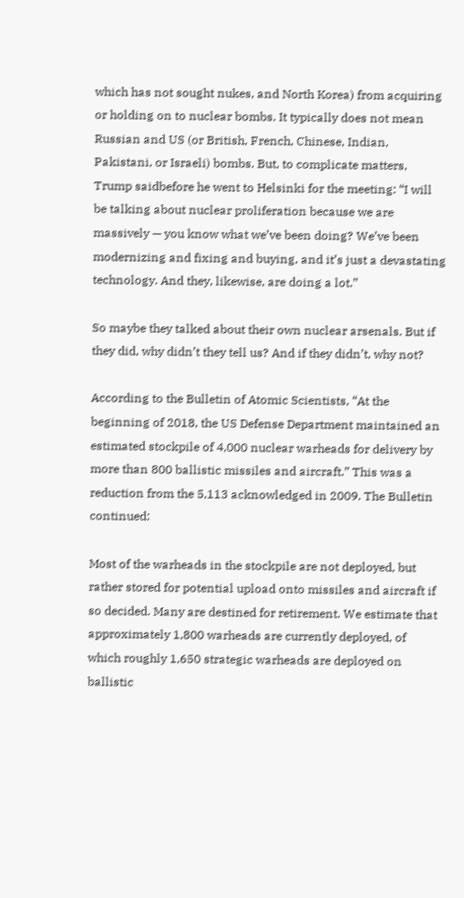which has not sought nukes, and North Korea) from acquiring or holding on to nuclear bombs. It typically does not mean Russian and US (or British, French, Chinese, Indian, Pakistani, or Israeli) bombs. But, to complicate matters, Trump saidbefore he went to Helsinki for the meeting: “I will be talking about nuclear proliferation because we are massively — you know what we’ve been doing? We’ve been modernizing and fixing and buying, and it’s just a devastating technology. And they, likewise, are doing a lot.”

So maybe they talked about their own nuclear arsenals. But if they did, why didn’t they tell us? And if they didn’t, why not?

According to the Bulletin of Atomic Scientists, “At the beginning of 2018, the US Defense Department maintained an estimated stockpile of 4,000 nuclear warheads for delivery by more than 800 ballistic missiles and aircraft.” This was a reduction from the 5,113 acknowledged in 2009. The Bulletin continued:

Most of the warheads in the stockpile are not deployed, but rather stored for potential upload onto missiles and aircraft if so decided. Many are destined for retirement. We estimate that approximately 1,800 warheads are currently deployed, of which roughly 1,650 strategic warheads are deployed on ballistic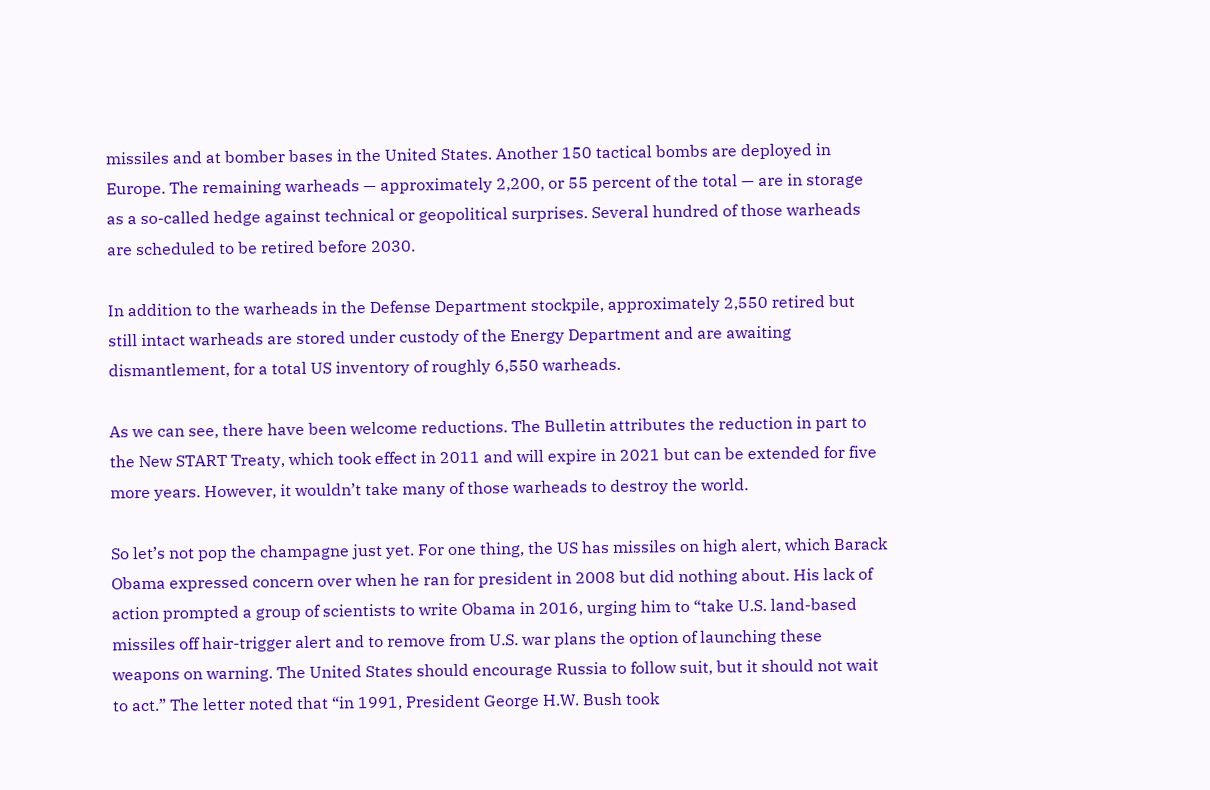missiles and at bomber bases in the United States. Another 150 tactical bombs are deployed in Europe. The remaining warheads — approximately 2,200, or 55 percent of the total — are in storage as a so-called hedge against technical or geopolitical surprises. Several hundred of those warheads are scheduled to be retired before 2030.

In addition to the warheads in the Defense Department stockpile, approximately 2,550 retired but still intact warheads are stored under custody of the Energy Department and are awaiting dismantlement, for a total US inventory of roughly 6,550 warheads.

As we can see, there have been welcome reductions. The Bulletin attributes the reduction in part to the New START Treaty, which took effect in 2011 and will expire in 2021 but can be extended for five more years. However, it wouldn’t take many of those warheads to destroy the world.

So let’s not pop the champagne just yet. For one thing, the US has missiles on high alert, which Barack Obama expressed concern over when he ran for president in 2008 but did nothing about. His lack of action prompted a group of scientists to write Obama in 2016, urging him to “take U.S. land-based missiles off hair-trigger alert and to remove from U.S. war plans the option of launching these weapons on warning. The United States should encourage Russia to follow suit, but it should not wait to act.” The letter noted that “in 1991, President George H.W. Bush took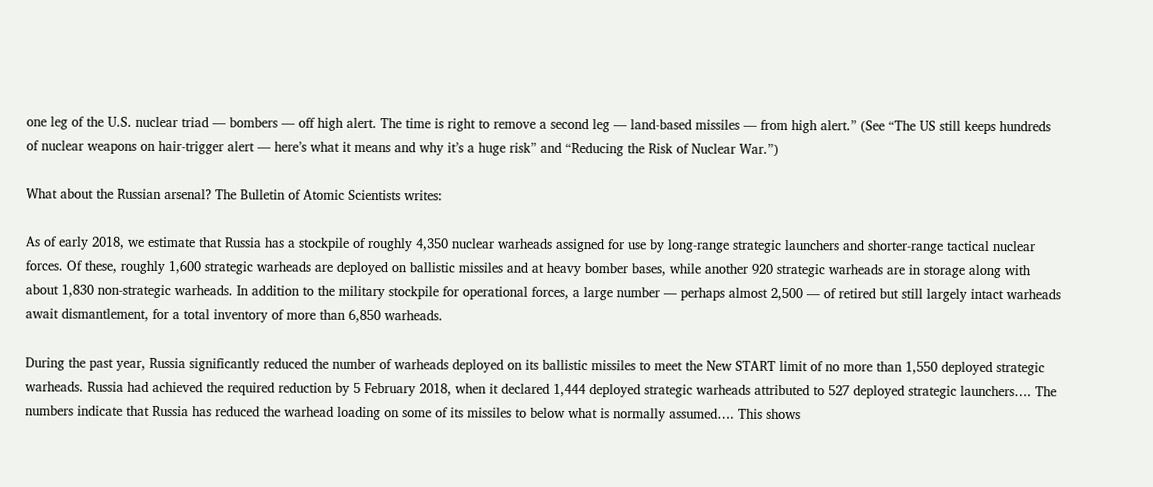one leg of the U.S. nuclear triad — bombers — off high alert. The time is right to remove a second leg — land-based missiles — from high alert.” (See “The US still keeps hundreds of nuclear weapons on hair-trigger alert — here’s what it means and why it’s a huge risk” and “Reducing the Risk of Nuclear War.”)

What about the Russian arsenal? The Bulletin of Atomic Scientists writes:

As of early 2018, we estimate that Russia has a stockpile of roughly 4,350 nuclear warheads assigned for use by long-range strategic launchers and shorter-range tactical nuclear forces. Of these, roughly 1,600 strategic warheads are deployed on ballistic missiles and at heavy bomber bases, while another 920 strategic warheads are in storage along with about 1,830 non-strategic warheads. In addition to the military stockpile for operational forces, a large number — perhaps almost 2,500 — of retired but still largely intact warheads await dismantlement, for a total inventory of more than 6,850 warheads.

During the past year, Russia significantly reduced the number of warheads deployed on its ballistic missiles to meet the New START limit of no more than 1,550 deployed strategic warheads. Russia had achieved the required reduction by 5 February 2018, when it declared 1,444 deployed strategic warheads attributed to 527 deployed strategic launchers…. The numbers indicate that Russia has reduced the warhead loading on some of its missiles to below what is normally assumed…. This shows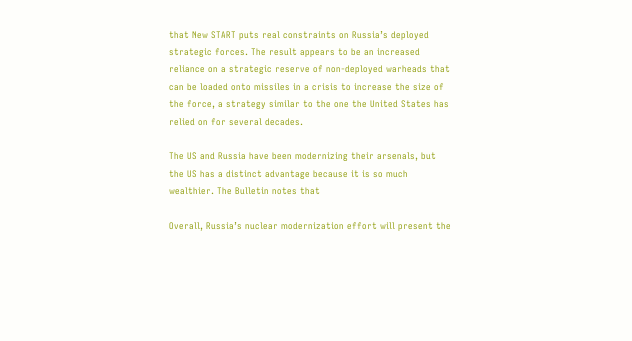that New START puts real constraints on Russia’s deployed strategic forces. The result appears to be an increased reliance on a strategic reserve of non-deployed warheads that can be loaded onto missiles in a crisis to increase the size of the force, a strategy similar to the one the United States has relied on for several decades.

The US and Russia have been modernizing their arsenals, but the US has a distinct advantage because it is so much wealthier. The Bulletin notes that

Overall, Russia’s nuclear modernization effort will present the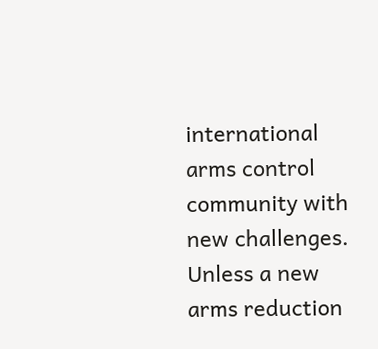international arms control community with new challenges. Unless a new arms reduction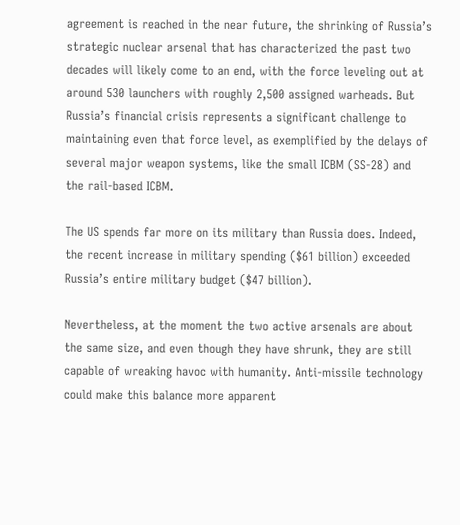agreement is reached in the near future, the shrinking of Russia’s strategic nuclear arsenal that has characterized the past two decades will likely come to an end, with the force leveling out at around 530 launchers with roughly 2,500 assigned warheads. But Russia’s financial crisis represents a significant challenge to maintaining even that force level, as exemplified by the delays of several major weapon systems, like the small ICBM (SS-28) and the rail-based ICBM.

The US spends far more on its military than Russia does. Indeed, the recent increase in military spending ($61 billion) exceeded Russia’s entire military budget ($47 billion).

Nevertheless, at the moment the two active arsenals are about the same size, and even though they have shrunk, they are still capable of wreaking havoc with humanity. Anti-missile technology could make this balance more apparent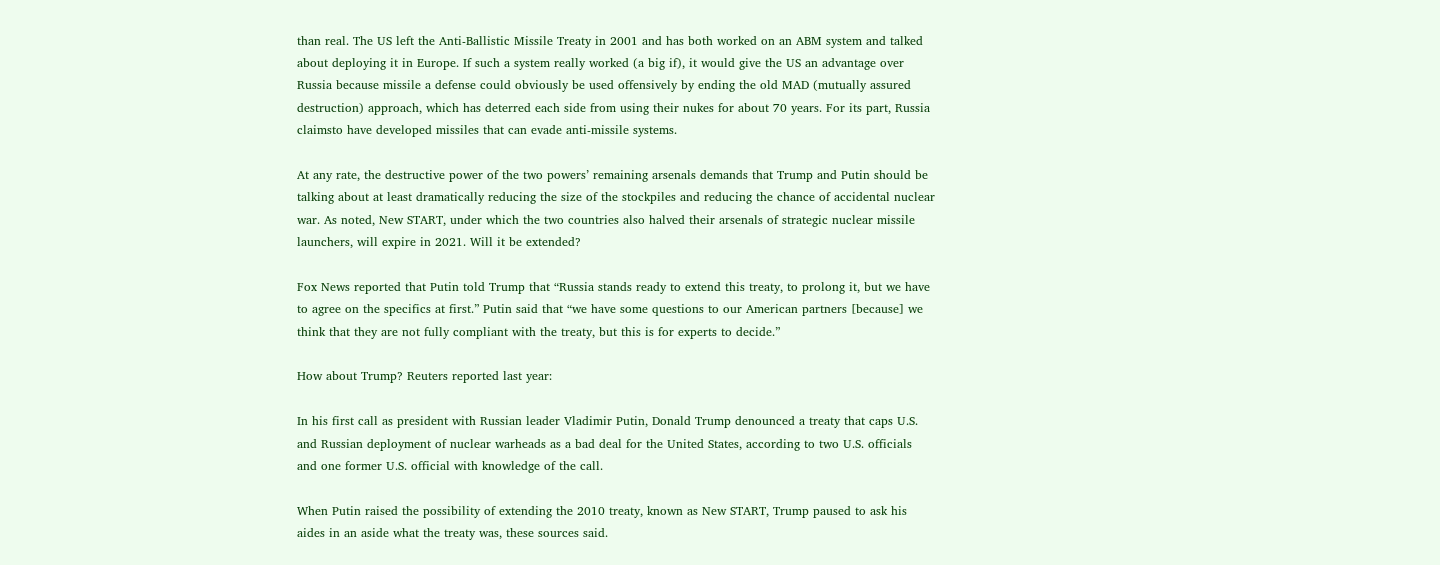than real. The US left the Anti-Ballistic Missile Treaty in 2001 and has both worked on an ABM system and talked about deploying it in Europe. If such a system really worked (a big if), it would give the US an advantage over Russia because missile a defense could obviously be used offensively by ending the old MAD (mutually assured destruction) approach, which has deterred each side from using their nukes for about 70 years. For its part, Russia claimsto have developed missiles that can evade anti-missile systems.

At any rate, the destructive power of the two powers’ remaining arsenals demands that Trump and Putin should be talking about at least dramatically reducing the size of the stockpiles and reducing the chance of accidental nuclear war. As noted, New START, under which the two countries also halved their arsenals of strategic nuclear missile launchers, will expire in 2021. Will it be extended?

Fox News reported that Putin told Trump that “Russia stands ready to extend this treaty, to prolong it, but we have to agree on the specifics at first.” Putin said that “we have some questions to our American partners [because] we think that they are not fully compliant with the treaty, but this is for experts to decide.”

How about Trump? Reuters reported last year:

In his first call as president with Russian leader Vladimir Putin, Donald Trump denounced a treaty that caps U.S. and Russian deployment of nuclear warheads as a bad deal for the United States, according to two U.S. officials and one former U.S. official with knowledge of the call.

When Putin raised the possibility of extending the 2010 treaty, known as New START, Trump paused to ask his aides in an aside what the treaty was, these sources said.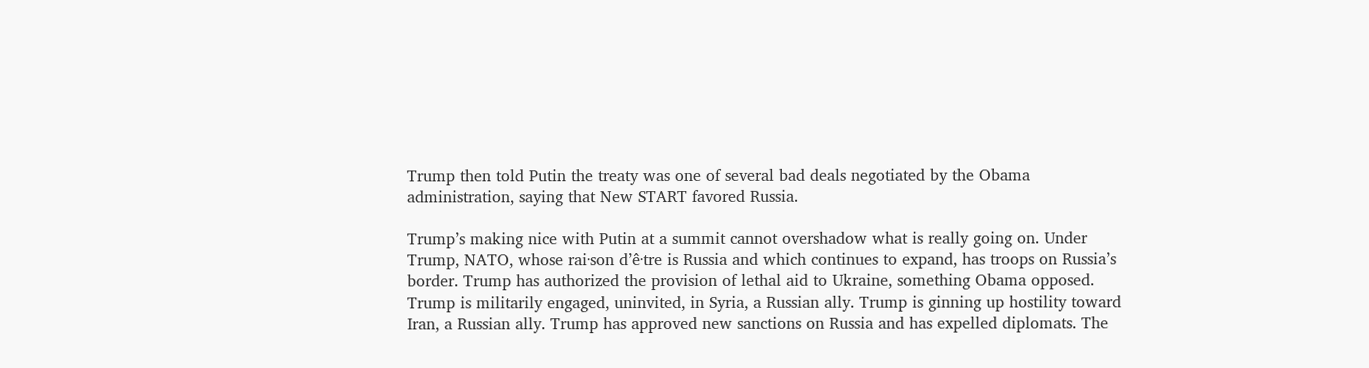Trump then told Putin the treaty was one of several bad deals negotiated by the Obama administration, saying that New START favored Russia.

Trump’s making nice with Putin at a summit cannot overshadow what is really going on. Under Trump, NATO, whose rai·son d’ê·tre is Russia and which continues to expand, has troops on Russia’s border. Trump has authorized the provision of lethal aid to Ukraine, something Obama opposed. Trump is militarily engaged, uninvited, in Syria, a Russian ally. Trump is ginning up hostility toward Iran, a Russian ally. Trump has approved new sanctions on Russia and has expelled diplomats. The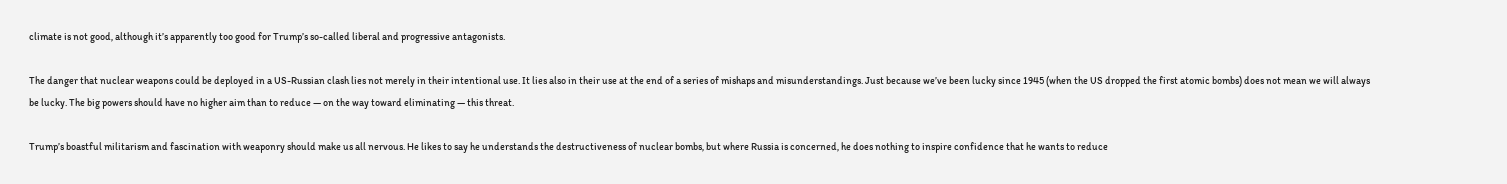climate is not good, although it’s apparently too good for Trump’s so-called liberal and progressive antagonists.

The danger that nuclear weapons could be deployed in a US-Russian clash lies not merely in their intentional use. It lies also in their use at the end of a series of mishaps and misunderstandings. Just because we’ve been lucky since 1945 (when the US dropped the first atomic bombs) does not mean we will always be lucky. The big powers should have no higher aim than to reduce — on the way toward eliminating — this threat.

Trump’s boastful militarism and fascination with weaponry should make us all nervous. He likes to say he understands the destructiveness of nuclear bombs, but where Russia is concerned, he does nothing to inspire confidence that he wants to reduce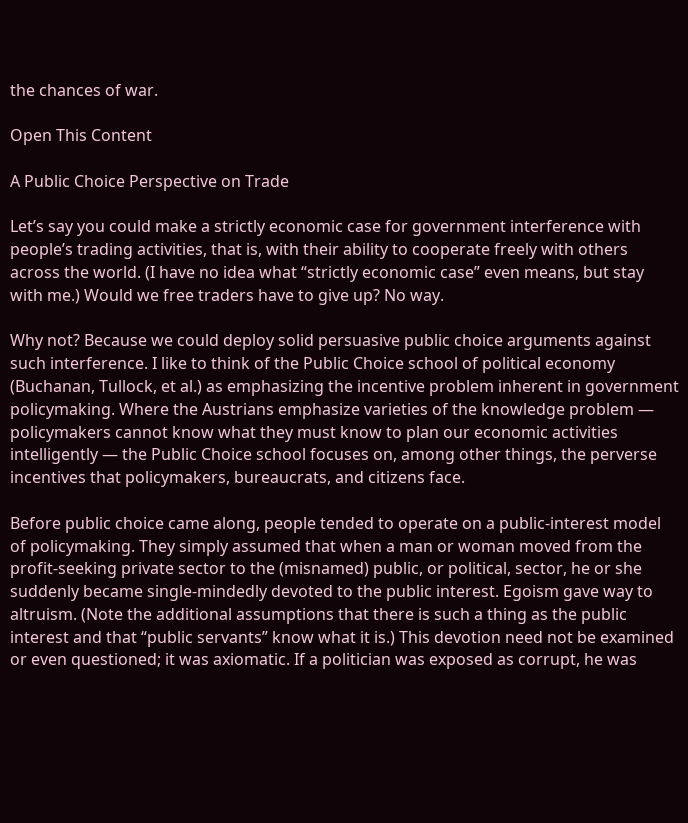the chances of war.

Open This Content

A Public Choice Perspective on Trade

Let’s say you could make a strictly economic case for government interference with people’s trading activities, that is, with their ability to cooperate freely with others across the world. (I have no idea what “strictly economic case” even means, but stay with me.) Would we free traders have to give up? No way.

Why not? Because we could deploy solid persuasive public choice arguments against such interference. I like to think of the Public Choice school of political economy (Buchanan, Tullock, et al.) as emphasizing the incentive problem inherent in government policymaking. Where the Austrians emphasize varieties of the knowledge problem — policymakers cannot know what they must know to plan our economic activities intelligently — the Public Choice school focuses on, among other things, the perverse incentives that policymakers, bureaucrats, and citizens face.

Before public choice came along, people tended to operate on a public-interest model of policymaking. They simply assumed that when a man or woman moved from the profit-seeking private sector to the (misnamed) public, or political, sector, he or she suddenly became single-mindedly devoted to the public interest. Egoism gave way to altruism. (Note the additional assumptions that there is such a thing as the public interest and that “public servants” know what it is.) This devotion need not be examined or even questioned; it was axiomatic. If a politician was exposed as corrupt, he was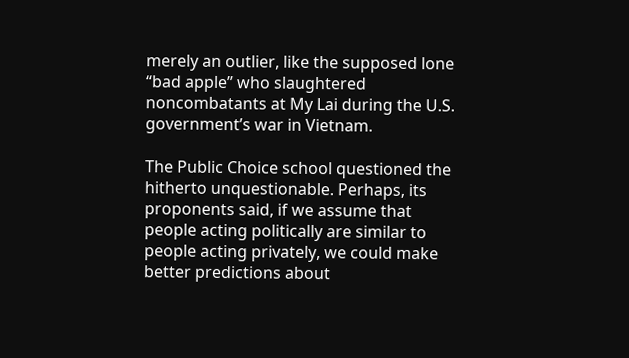merely an outlier, like the supposed lone “bad apple” who slaughtered noncombatants at My Lai during the U.S. government’s war in Vietnam.

The Public Choice school questioned the hitherto unquestionable. Perhaps, its proponents said, if we assume that people acting politically are similar to people acting privately, we could make better predictions about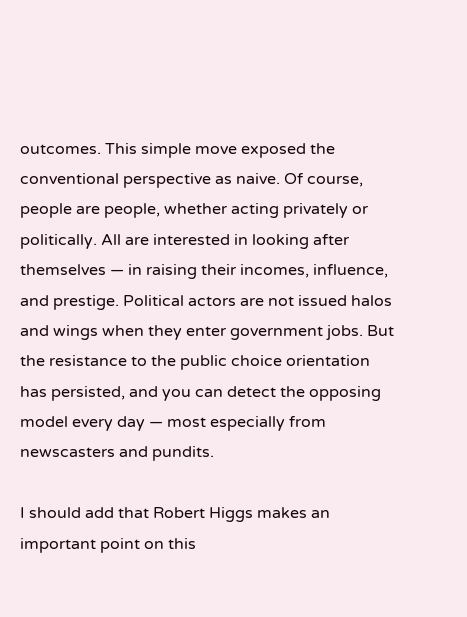outcomes. This simple move exposed the conventional perspective as naive. Of course, people are people, whether acting privately or politically. All are interested in looking after themselves — in raising their incomes, influence, and prestige. Political actors are not issued halos and wings when they enter government jobs. But the resistance to the public choice orientation has persisted, and you can detect the opposing model every day — most especially from newscasters and pundits.

I should add that Robert Higgs makes an important point on this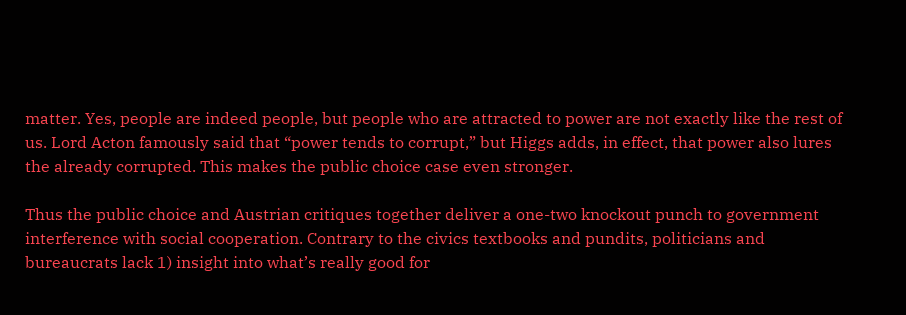matter. Yes, people are indeed people, but people who are attracted to power are not exactly like the rest of us. Lord Acton famously said that “power tends to corrupt,” but Higgs adds, in effect, that power also lures the already corrupted. This makes the public choice case even stronger.

Thus the public choice and Austrian critiques together deliver a one-two knockout punch to government interference with social cooperation. Contrary to the civics textbooks and pundits, politicians and bureaucrats lack 1) insight into what’s really good for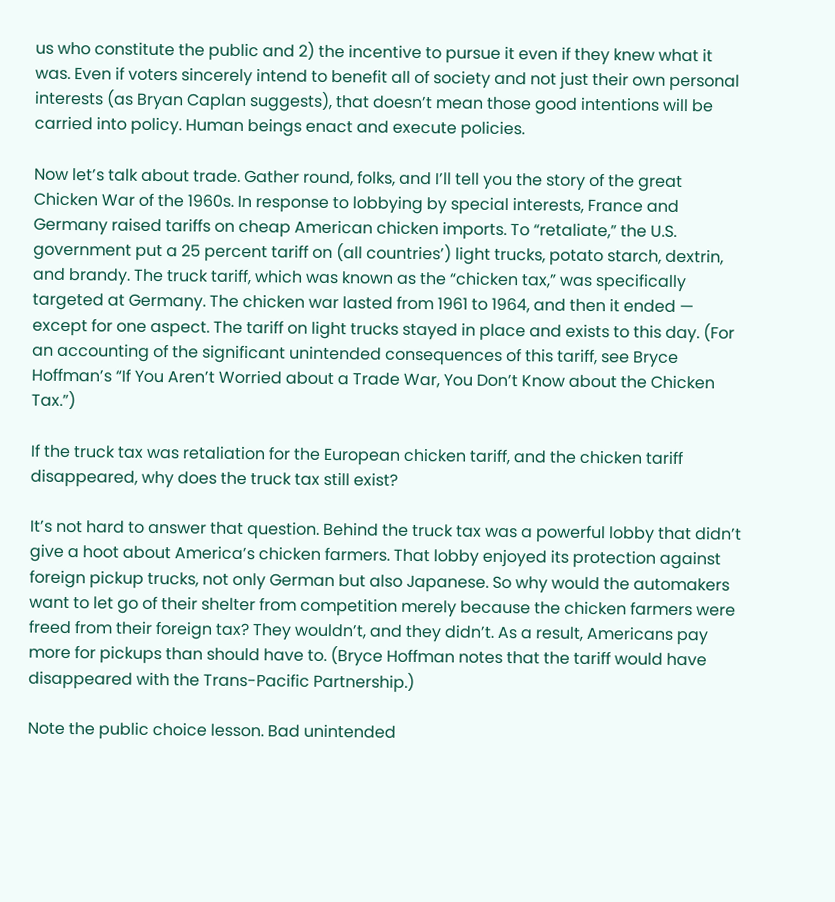us who constitute the public and 2) the incentive to pursue it even if they knew what it was. Even if voters sincerely intend to benefit all of society and not just their own personal interests (as Bryan Caplan suggests), that doesn’t mean those good intentions will be carried into policy. Human beings enact and execute policies.

Now let’s talk about trade. Gather round, folks, and I’ll tell you the story of the great Chicken War of the 1960s. In response to lobbying by special interests, France and Germany raised tariffs on cheap American chicken imports. To “retaliate,” the U.S. government put a 25 percent tariff on (all countries’) light trucks, potato starch, dextrin, and brandy. The truck tariff, which was known as the “chicken tax,” was specifically targeted at Germany. The chicken war lasted from 1961 to 1964, and then it ended — except for one aspect. The tariff on light trucks stayed in place and exists to this day. (For an accounting of the significant unintended consequences of this tariff, see Bryce Hoffman’s “If You Aren’t Worried about a Trade War, You Don’t Know about the Chicken Tax.”)

If the truck tax was retaliation for the European chicken tariff, and the chicken tariff disappeared, why does the truck tax still exist?

It’s not hard to answer that question. Behind the truck tax was a powerful lobby that didn’t give a hoot about America’s chicken farmers. That lobby enjoyed its protection against foreign pickup trucks, not only German but also Japanese. So why would the automakers want to let go of their shelter from competition merely because the chicken farmers were freed from their foreign tax? They wouldn’t, and they didn’t. As a result, Americans pay more for pickups than should have to. (Bryce Hoffman notes that the tariff would have disappeared with the Trans-Pacific Partnership.)

Note the public choice lesson. Bad unintended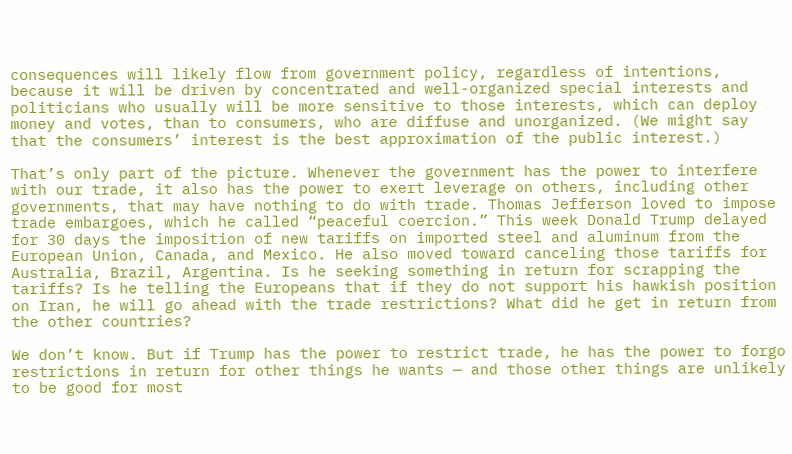consequences will likely flow from government policy, regardless of intentions, because it will be driven by concentrated and well-organized special interests and politicians who usually will be more sensitive to those interests, which can deploy money and votes, than to consumers, who are diffuse and unorganized. (We might say that the consumers’ interest is the best approximation of the public interest.)

That’s only part of the picture. Whenever the government has the power to interfere with our trade, it also has the power to exert leverage on others, including other governments, that may have nothing to do with trade. Thomas Jefferson loved to impose trade embargoes, which he called “peaceful coercion.” This week Donald Trump delayed for 30 days the imposition of new tariffs on imported steel and aluminum from the European Union, Canada, and Mexico. He also moved toward canceling those tariffs for Australia, Brazil, Argentina. Is he seeking something in return for scrapping the tariffs? Is he telling the Europeans that if they do not support his hawkish position on Iran, he will go ahead with the trade restrictions? What did he get in return from the other countries?

We don’t know. But if Trump has the power to restrict trade, he has the power to forgo restrictions in return for other things he wants — and those other things are unlikely to be good for most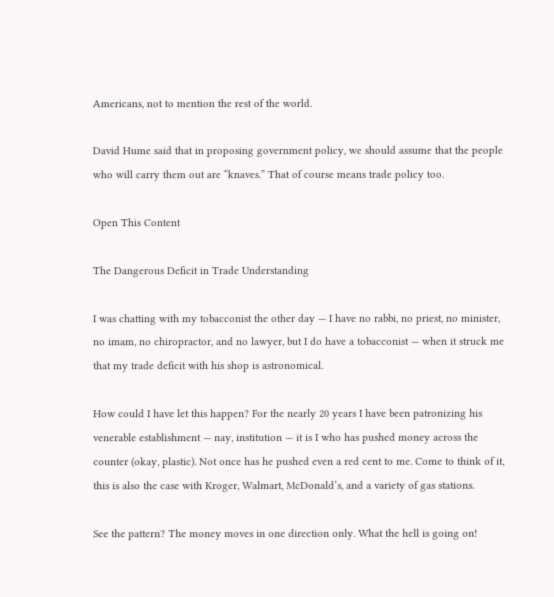Americans, not to mention the rest of the world.

David Hume said that in proposing government policy, we should assume that the people who will carry them out are “knaves.” That of course means trade policy too.

Open This Content

The Dangerous Deficit in Trade Understanding

I was chatting with my tobacconist the other day — I have no rabbi, no priest, no minister, no imam, no chiropractor, and no lawyer, but I do have a tobacconist — when it struck me that my trade deficit with his shop is astronomical.

How could I have let this happen? For the nearly 20 years I have been patronizing his venerable establishment — nay, institution — it is I who has pushed money across the counter (okay, plastic). Not once has he pushed even a red cent to me. Come to think of it, this is also the case with Kroger, Walmart, McDonald’s, and a variety of gas stations.

See the pattern? The money moves in one direction only. What the hell is going on!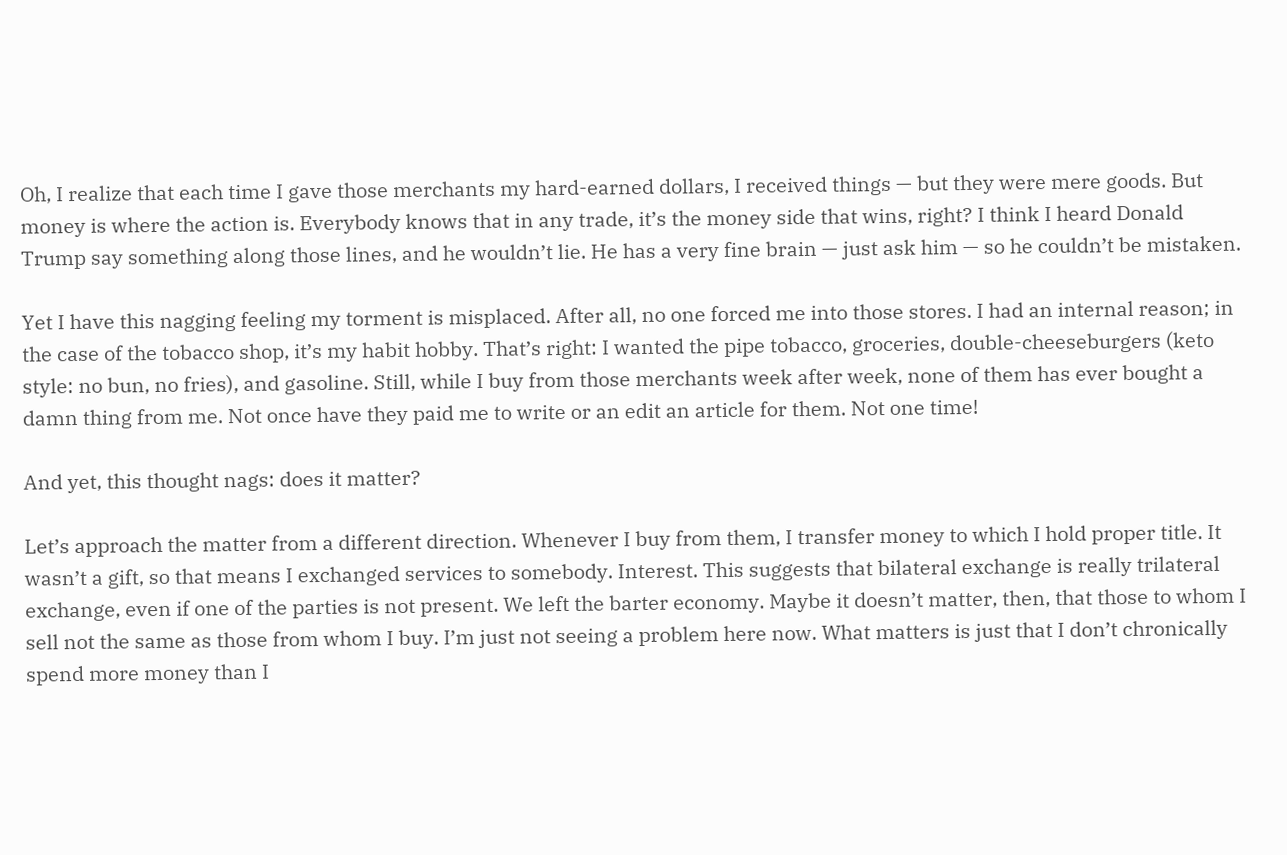Oh, I realize that each time I gave those merchants my hard-earned dollars, I received things — but they were mere goods. But money is where the action is. Everybody knows that in any trade, it’s the money side that wins, right? I think I heard Donald Trump say something along those lines, and he wouldn’t lie. He has a very fine brain — just ask him — so he couldn’t be mistaken.

Yet I have this nagging feeling my torment is misplaced. After all, no one forced me into those stores. I had an internal reason; in the case of the tobacco shop, it’s my habit hobby. That’s right: I wanted the pipe tobacco, groceries, double-cheeseburgers (keto style: no bun, no fries), and gasoline. Still, while I buy from those merchants week after week, none of them has ever bought a damn thing from me. Not once have they paid me to write or an edit an article for them. Not one time!

And yet, this thought nags: does it matter?

Let’s approach the matter from a different direction. Whenever I buy from them, I transfer money to which I hold proper title. It wasn’t a gift, so that means I exchanged services to somebody. Interest. This suggests that bilateral exchange is really trilateral exchange, even if one of the parties is not present. We left the barter economy. Maybe it doesn’t matter, then, that those to whom I sell not the same as those from whom I buy. I’m just not seeing a problem here now. What matters is just that I don’t chronically spend more money than I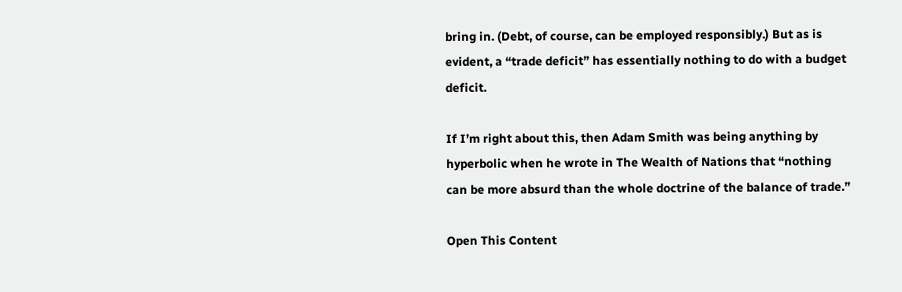bring in. (Debt, of course, can be employed responsibly.) But as is evident, a “trade deficit” has essentially nothing to do with a budget deficit.

If I’m right about this, then Adam Smith was being anything by hyperbolic when he wrote in The Wealth of Nations that “nothing can be more absurd than the whole doctrine of the balance of trade.”

Open This Content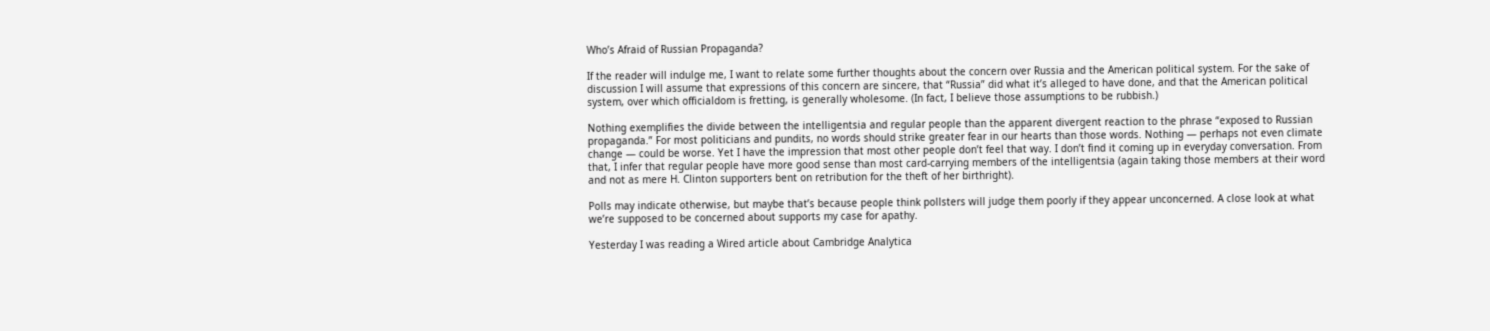Who’s Afraid of Russian Propaganda?

If the reader will indulge me, I want to relate some further thoughts about the concern over Russia and the American political system. For the sake of discussion I will assume that expressions of this concern are sincere, that “Russia” did what it’s alleged to have done, and that the American political system, over which officialdom is fretting, is generally wholesome. (In fact, I believe those assumptions to be rubbish.)

Nothing exemplifies the divide between the intelligentsia and regular people than the apparent divergent reaction to the phrase “exposed to Russian propaganda.” For most politicians and pundits, no words should strike greater fear in our hearts than those words. Nothing — perhaps not even climate change — could be worse. Yet I have the impression that most other people don’t feel that way. I don’t find it coming up in everyday conversation. From that, I infer that regular people have more good sense than most card-carrying members of the intelligentsia (again taking those members at their word and not as mere H. Clinton supporters bent on retribution for the theft of her birthright).

Polls may indicate otherwise, but maybe that’s because people think pollsters will judge them poorly if they appear unconcerned. A close look at what we’re supposed to be concerned about supports my case for apathy.

Yesterday I was reading a Wired article about Cambridge Analytica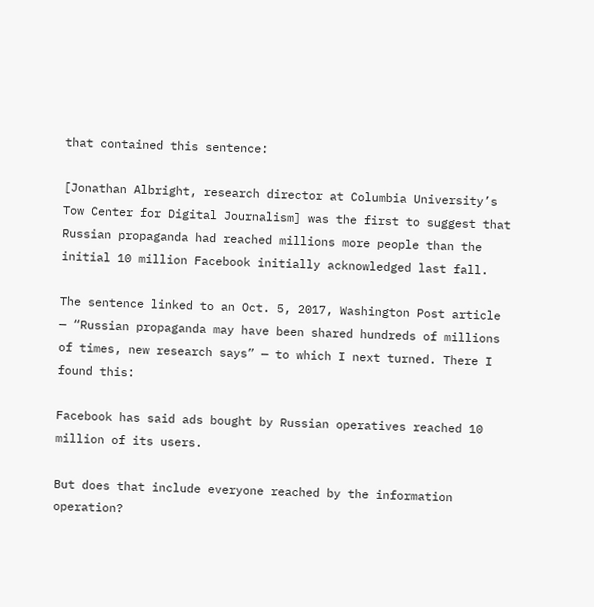that contained this sentence:

[Jonathan Albright, research director at Columbia University’s Tow Center for Digital Journalism] was the first to suggest that Russian propaganda had reached millions more people than the initial 10 million Facebook initially acknowledged last fall.

The sentence linked to an Oct. 5, 2017, Washington Post article — “Russian propaganda may have been shared hundreds of millions of times, new research says” — to which I next turned. There I found this:

Facebook has said ads bought by Russian operatives reached 10 million of its users.

But does that include everyone reached by the information operation?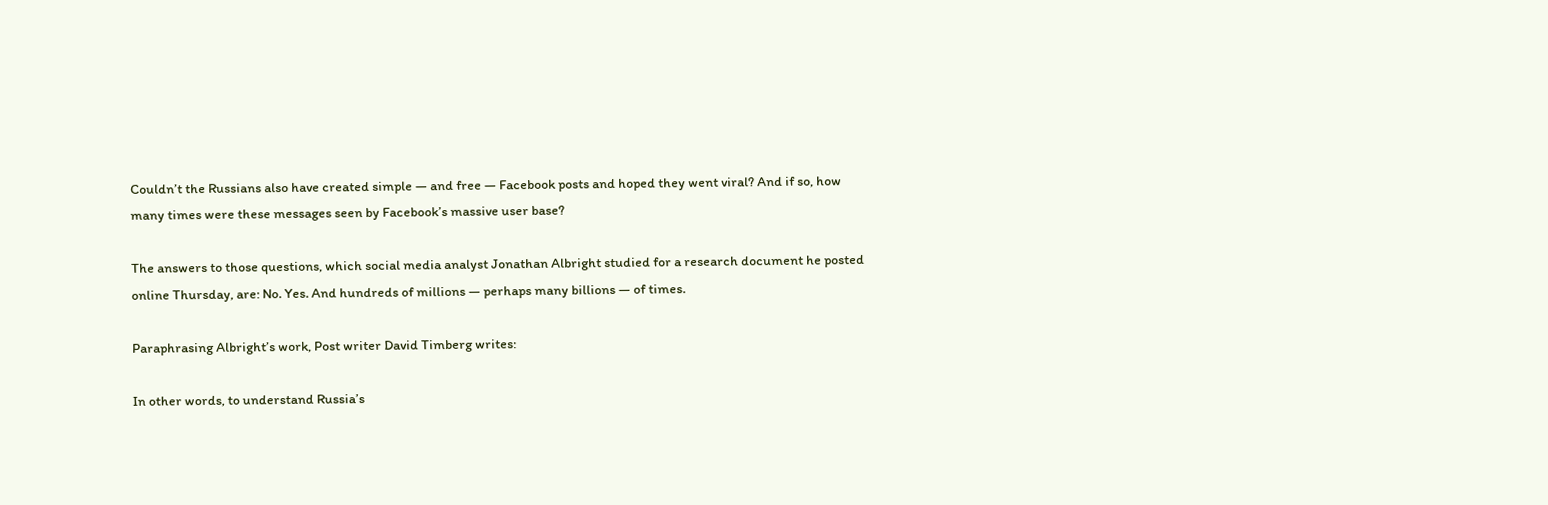Couldn’t the Russians also have created simple — and free — Facebook posts and hoped they went viral? And if so, how many times were these messages seen by Facebook’s massive user base?

The answers to those questions, which social media analyst Jonathan Albright studied for a research document he posted online Thursday, are: No. Yes. And hundreds of millions — perhaps many billions — of times.

Paraphrasing Albright’s work, Post writer David Timberg writes:

In other words, to understand Russia’s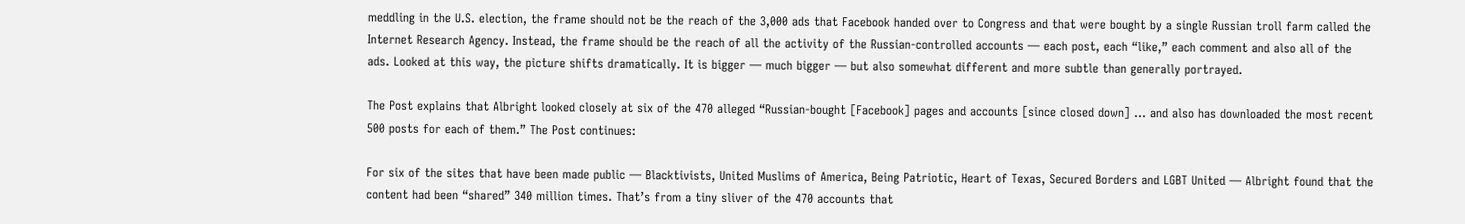meddling in the U.S. election, the frame should not be the reach of the 3,000 ads that Facebook handed over to Congress and that were bought by a single Russian troll farm called the Internet Research Agency. Instead, the frame should be the reach of all the activity of the Russian-controlled accounts — each post, each “like,” each comment and also all of the ads. Looked at this way, the picture shifts dramatically. It is bigger — much bigger — but also somewhat different and more subtle than generally portrayed.

The Post explains that Albright looked closely at six of the 470 alleged “Russian-bought [Facebook] pages and accounts [since closed down] … and also has downloaded the most recent 500 posts for each of them.” The Post continues:

For six of the sites that have been made public — Blacktivists, United Muslims of America, Being Patriotic, Heart of Texas, Secured Borders and LGBT United — Albright found that the content had been “shared” 340 million times. That’s from a tiny sliver of the 470 accounts that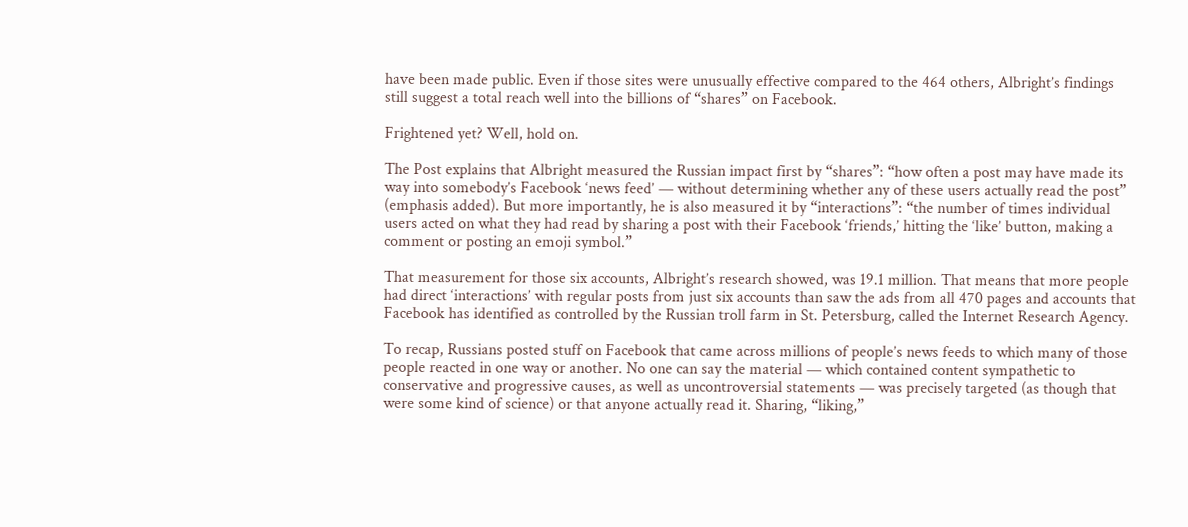have been made public. Even if those sites were unusually effective compared to the 464 others, Albright’s findings still suggest a total reach well into the billions of “shares” on Facebook.

Frightened yet? Well, hold on.

The Post explains that Albright measured the Russian impact first by “shares”: “how often a post may have made its way into somebody’s Facebook ‘news feed’ — without determining whether any of these users actually read the post” (emphasis added). But more importantly, he is also measured it by “interactions”: “the number of times individual users acted on what they had read by sharing a post with their Facebook ‘friends,’ hitting the ‘like’ button, making a comment or posting an emoji symbol.”

That measurement for those six accounts, Albright’s research showed, was 19.1 million. That means that more people had direct ‘interactions’ with regular posts from just six accounts than saw the ads from all 470 pages and accounts that Facebook has identified as controlled by the Russian troll farm in St. Petersburg, called the Internet Research Agency.

To recap, Russians posted stuff on Facebook that came across millions of people’s news feeds to which many of those people reacted in one way or another. No one can say the material — which contained content sympathetic to conservative and progressive causes, as well as uncontroversial statements — was precisely targeted (as though that were some kind of science) or that anyone actually read it. Sharing, “liking,”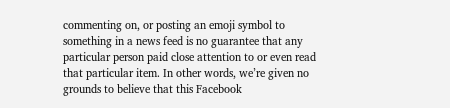commenting on, or posting an emoji symbol to something in a news feed is no guarantee that any particular person paid close attention to or even read that particular item. In other words, we’re given no grounds to believe that this Facebook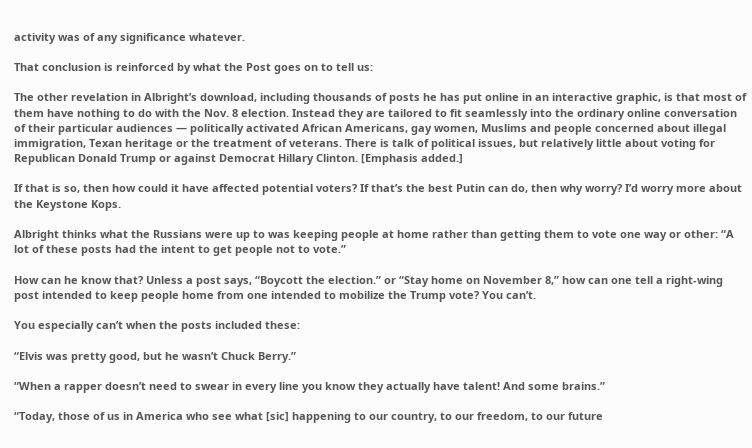activity was of any significance whatever.

That conclusion is reinforced by what the Post goes on to tell us:

The other revelation in Albright’s download, including thousands of posts he has put online in an interactive graphic, is that most of them have nothing to do with the Nov. 8 election. Instead they are tailored to fit seamlessly into the ordinary online conversation of their particular audiences — politically activated African Americans, gay women, Muslims and people concerned about illegal immigration, Texan heritage or the treatment of veterans. There is talk of political issues, but relatively little about voting for Republican Donald Trump or against Democrat Hillary Clinton. [Emphasis added.]

If that is so, then how could it have affected potential voters? If that’s the best Putin can do, then why worry? I’d worry more about the Keystone Kops.

Albright thinks what the Russians were up to was keeping people at home rather than getting them to vote one way or other: “A lot of these posts had the intent to get people not to vote.”

How can he know that? Unless a post says, “Boycott the election.” or “Stay home on November 8,” how can one tell a right-wing post intended to keep people home from one intended to mobilize the Trump vote? You can’t.

You especially can’t when the posts included these:

“Elvis was pretty good, but he wasn’t Chuck Berry.”

“When a rapper doesn’t need to swear in every line you know they actually have talent! And some brains.”

“Today, those of us in America who see what [sic] happening to our country, to our freedom, to our future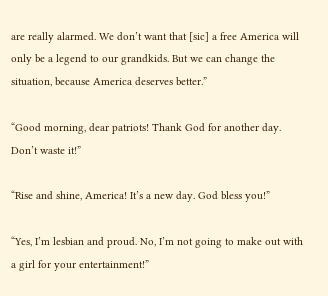are really alarmed. We don’t want that [sic] a free America will only be a legend to our grandkids. But we can change the situation, because America deserves better.”

“Good morning, dear patriots! Thank God for another day. Don’t waste it!”

“Rise and shine, America! It’s a new day. God bless you!”

“Yes, I’m lesbian and proud. No, I’m not going to make out with a girl for your entertainment!”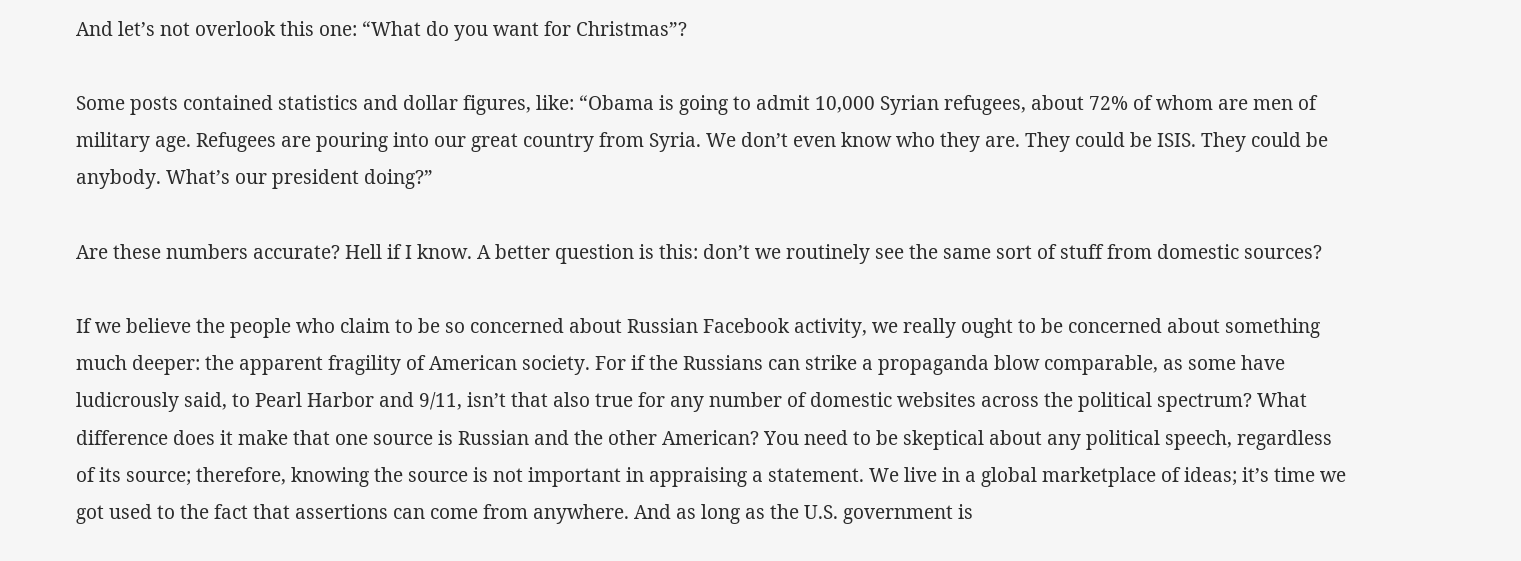And let’s not overlook this one: “What do you want for Christmas”?

Some posts contained statistics and dollar figures, like: “Obama is going to admit 10,000 Syrian refugees, about 72% of whom are men of military age. Refugees are pouring into our great country from Syria. We don’t even know who they are. They could be ISIS. They could be anybody. What’s our president doing?”

Are these numbers accurate? Hell if I know. A better question is this: don’t we routinely see the same sort of stuff from domestic sources?

If we believe the people who claim to be so concerned about Russian Facebook activity, we really ought to be concerned about something much deeper: the apparent fragility of American society. For if the Russians can strike a propaganda blow comparable, as some have ludicrously said, to Pearl Harbor and 9/11, isn’t that also true for any number of domestic websites across the political spectrum? What difference does it make that one source is Russian and the other American? You need to be skeptical about any political speech, regardless of its source; therefore, knowing the source is not important in appraising a statement. We live in a global marketplace of ideas; it’s time we got used to the fact that assertions can come from anywhere. And as long as the U.S. government is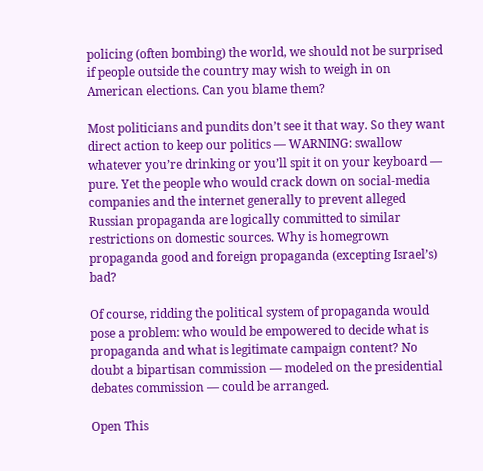policing (often bombing) the world, we should not be surprised if people outside the country may wish to weigh in on American elections. Can you blame them?

Most politicians and pundits don’t see it that way. So they want direct action to keep our politics — WARNING: swallow whatever you’re drinking or you’ll spit it on your keyboard — pure. Yet the people who would crack down on social-media companies and the internet generally to prevent alleged Russian propaganda are logically committed to similar restrictions on domestic sources. Why is homegrown propaganda good and foreign propaganda (excepting Israel’s) bad?

Of course, ridding the political system of propaganda would pose a problem: who would be empowered to decide what is propaganda and what is legitimate campaign content? No doubt a bipartisan commission — modeled on the presidential debates commission — could be arranged.

Open This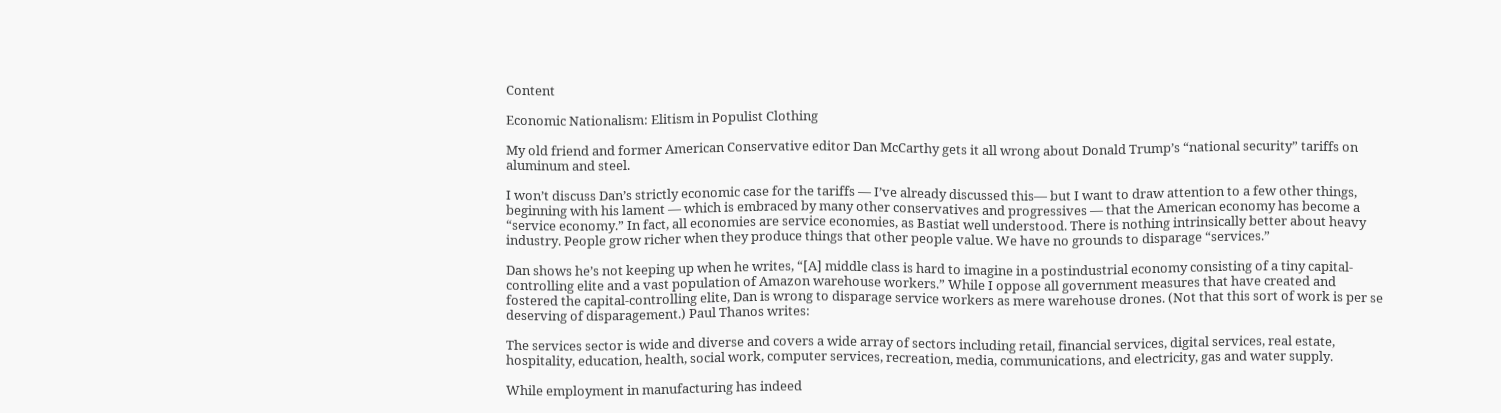Content

Economic Nationalism: Elitism in Populist Clothing

My old friend and former American Conservative editor Dan McCarthy gets it all wrong about Donald Trump’s “national security” tariffs on aluminum and steel.

I won’t discuss Dan’s strictly economic case for the tariffs — I’ve already discussed this— but I want to draw attention to a few other things, beginning with his lament — which is embraced by many other conservatives and progressives — that the American economy has become a “service economy.” In fact, all economies are service economies, as Bastiat well understood. There is nothing intrinsically better about heavy industry. People grow richer when they produce things that other people value. We have no grounds to disparage “services.”

Dan shows he’s not keeping up when he writes, “[A] middle class is hard to imagine in a postindustrial economy consisting of a tiny capital-controlling elite and a vast population of Amazon warehouse workers.” While I oppose all government measures that have created and fostered the capital-controlling elite, Dan is wrong to disparage service workers as mere warehouse drones. (Not that this sort of work is per se deserving of disparagement.) Paul Thanos writes:

The services sector is wide and diverse and covers a wide array of sectors including retail, financial services, digital services, real estate, hospitality, education, health, social work, computer services, recreation, media, communications, and electricity, gas and water supply.

While employment in manufacturing has indeed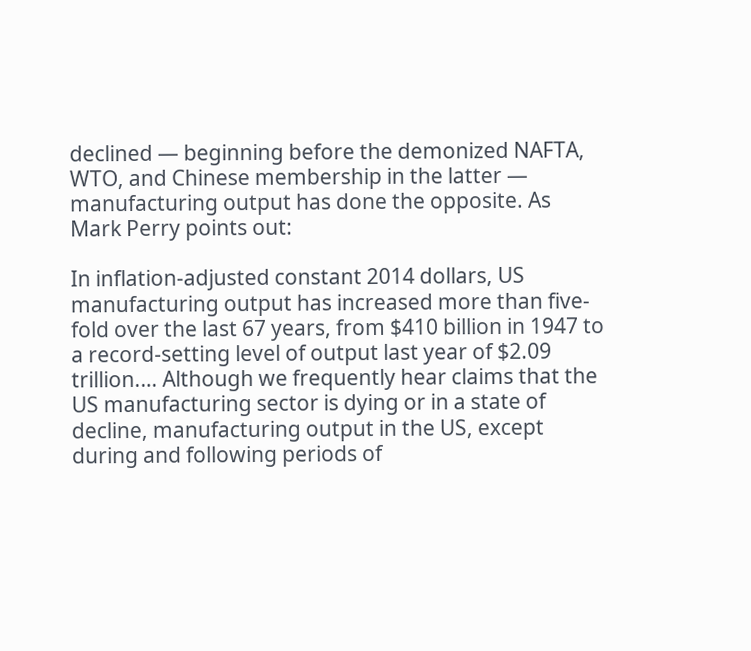declined — beginning before the demonized NAFTA, WTO, and Chinese membership in the latter — manufacturing output has done the opposite. As Mark Perry points out:

In inflation-adjusted constant 2014 dollars, US manufacturing output has increased more than five-fold over the last 67 years, from $410 billion in 1947 to a record-setting level of output last year of $2.09 trillion.… Although we frequently hear claims that the US manufacturing sector is dying or in a state of decline, manufacturing output in the US, except during and following periods of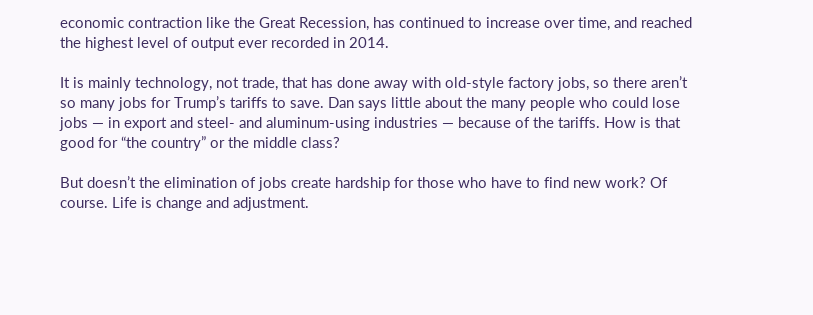economic contraction like the Great Recession, has continued to increase over time, and reached the highest level of output ever recorded in 2014.

It is mainly technology, not trade, that has done away with old-style factory jobs, so there aren’t so many jobs for Trump’s tariffs to save. Dan says little about the many people who could lose jobs — in export and steel- and aluminum-using industries — because of the tariffs. How is that good for “the country” or the middle class?

But doesn’t the elimination of jobs create hardship for those who have to find new work? Of course. Life is change and adjustment.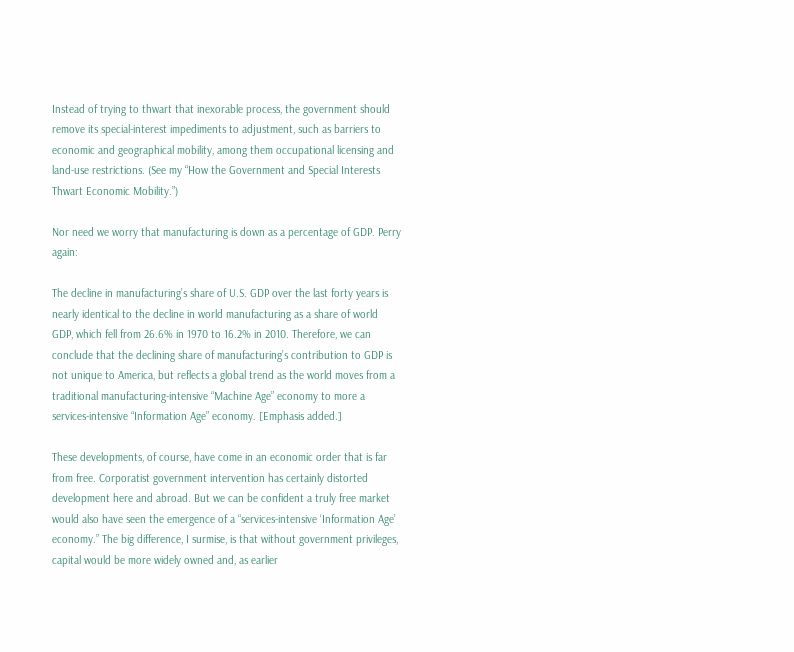Instead of trying to thwart that inexorable process, the government should remove its special-interest impediments to adjustment, such as barriers to economic and geographical mobility, among them occupational licensing and land-use restrictions. (See my “How the Government and Special Interests Thwart Economic Mobility.”)

Nor need we worry that manufacturing is down as a percentage of GDP. Perry again:

The decline in manufacturing’s share of U.S. GDP over the last forty years is nearly identical to the decline in world manufacturing as a share of world GDP, which fell from 26.6% in 1970 to 16.2% in 2010. Therefore, we can conclude that the declining share of manufacturing’s contribution to GDP is not unique to America, but reflects a global trend as the world moves from a traditional manufacturing-intensive “Machine Age” economy to more a services-intensive “Information Age” economy. [Emphasis added.]

These developments, of course, have come in an economic order that is far from free. Corporatist government intervention has certainly distorted development here and abroad. But we can be confident a truly free market would also have seen the emergence of a “services-intensive ‘Information Age’ economy.” The big difference, I surmise, is that without government privileges, capital would be more widely owned and, as earlier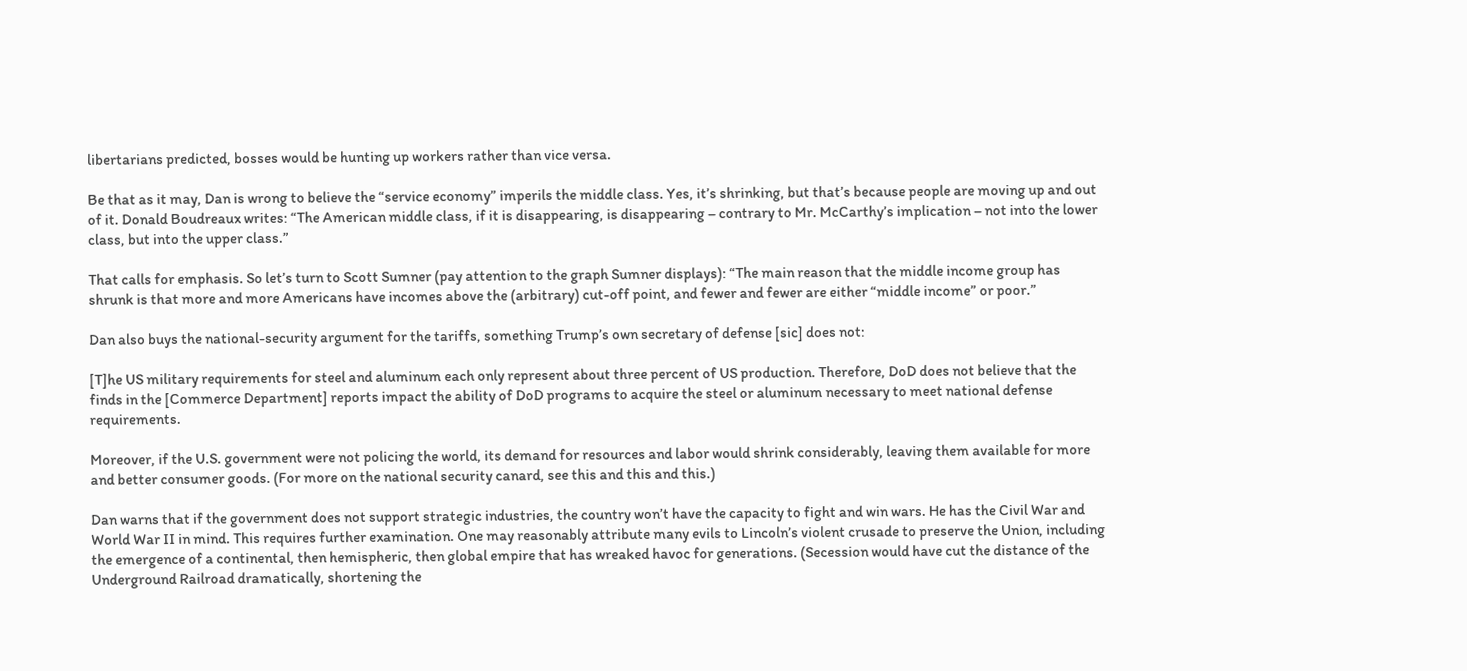libertarians predicted, bosses would be hunting up workers rather than vice versa.

Be that as it may, Dan is wrong to believe the “service economy” imperils the middle class. Yes, it’s shrinking, but that’s because people are moving up and out of it. Donald Boudreaux writes: “The American middle class, if it is disappearing, is disappearing – contrary to Mr. McCarthy’s implication – not into the lower class, but into the upper class.”

That calls for emphasis. So let’s turn to Scott Sumner (pay attention to the graph Sumner displays): “The main reason that the middle income group has shrunk is that more and more Americans have incomes above the (arbitrary) cut-off point, and fewer and fewer are either “middle income” or poor.”

Dan also buys the national-security argument for the tariffs, something Trump’s own secretary of defense [sic] does not:

[T]he US military requirements for steel and aluminum each only represent about three percent of US production. Therefore, DoD does not believe that the finds in the [Commerce Department] reports impact the ability of DoD programs to acquire the steel or aluminum necessary to meet national defense requirements.

Moreover, if the U.S. government were not policing the world, its demand for resources and labor would shrink considerably, leaving them available for more and better consumer goods. (For more on the national security canard, see this and this and this.)

Dan warns that if the government does not support strategic industries, the country won’t have the capacity to fight and win wars. He has the Civil War and World War II in mind. This requires further examination. One may reasonably attribute many evils to Lincoln’s violent crusade to preserve the Union, including the emergence of a continental, then hemispheric, then global empire that has wreaked havoc for generations. (Secession would have cut the distance of the Underground Railroad dramatically, shortening the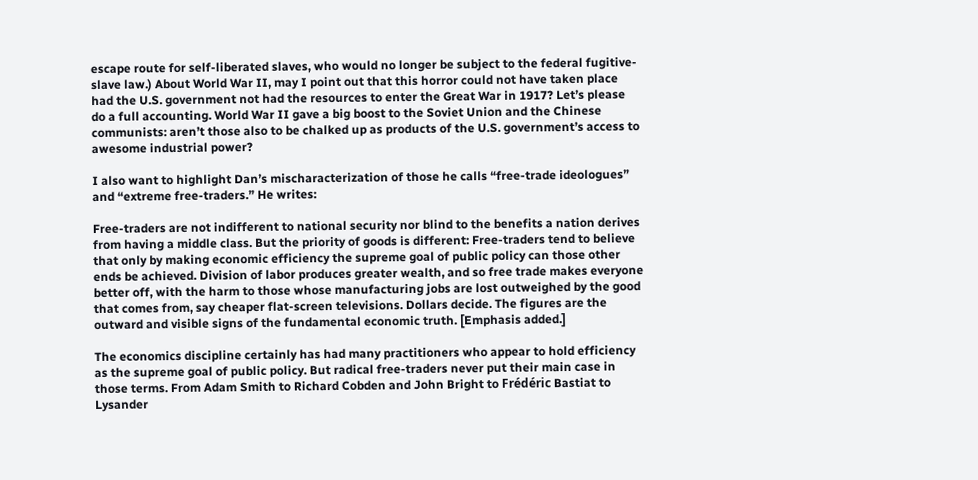escape route for self-liberated slaves, who would no longer be subject to the federal fugitive-slave law.) About World War II, may I point out that this horror could not have taken place had the U.S. government not had the resources to enter the Great War in 1917? Let’s please do a full accounting. World War II gave a big boost to the Soviet Union and the Chinese communists: aren’t those also to be chalked up as products of the U.S. government’s access to awesome industrial power?

I also want to highlight Dan’s mischaracterization of those he calls “free-trade ideologues” and “extreme free-traders.” He writes:

Free-traders are not indifferent to national security nor blind to the benefits a nation derives from having a middle class. But the priority of goods is different: Free-traders tend to believe that only by making economic efficiency the supreme goal of public policy can those other ends be achieved. Division of labor produces greater wealth, and so free trade makes everyone better off, with the harm to those whose manufacturing jobs are lost outweighed by the good that comes from, say cheaper flat-screen televisions. Dollars decide. The figures are the outward and visible signs of the fundamental economic truth. [Emphasis added.]

The economics discipline certainly has had many practitioners who appear to hold efficiency as the supreme goal of public policy. But radical free-traders never put their main case in those terms. From Adam Smith to Richard Cobden and John Bright to Frédéric Bastiat to Lysander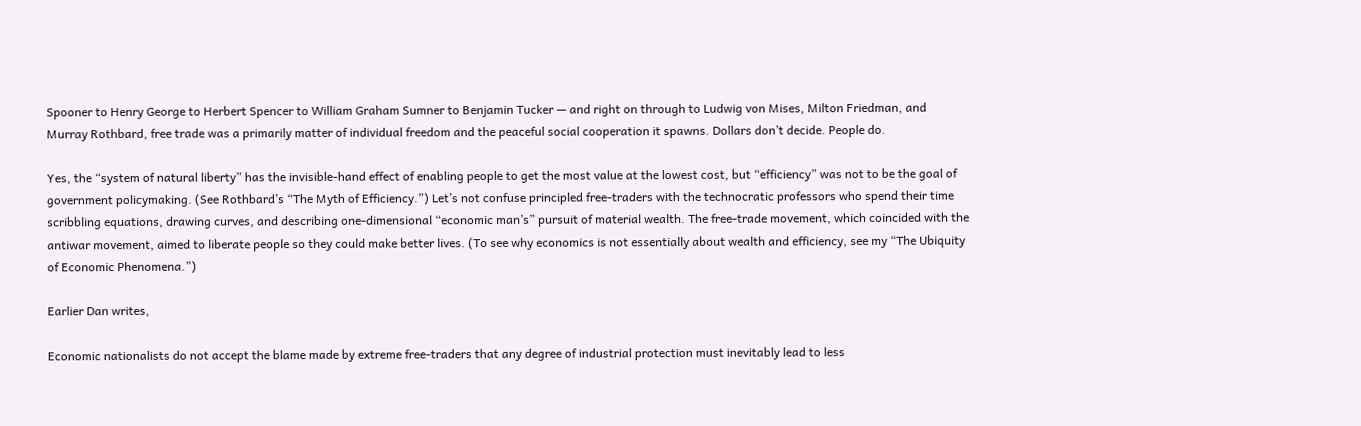Spooner to Henry George to Herbert Spencer to William Graham Sumner to Benjamin Tucker — and right on through to Ludwig von Mises, Milton Friedman, and Murray Rothbard, free trade was a primarily matter of individual freedom and the peaceful social cooperation it spawns. Dollars don’t decide. People do.

Yes, the “system of natural liberty” has the invisible-hand effect of enabling people to get the most value at the lowest cost, but “efficiency” was not to be the goal of government policymaking. (See Rothbard’s “The Myth of Efficiency.”) Let’s not confuse principled free-traders with the technocratic professors who spend their time scribbling equations, drawing curves, and describing one-dimensional “economic man’s” pursuit of material wealth. The free-trade movement, which coincided with the antiwar movement, aimed to liberate people so they could make better lives. (To see why economics is not essentially about wealth and efficiency, see my “The Ubiquity of Economic Phenomena.”)

Earlier Dan writes,

Economic nationalists do not accept the blame made by extreme free-traders that any degree of industrial protection must inevitably lead to less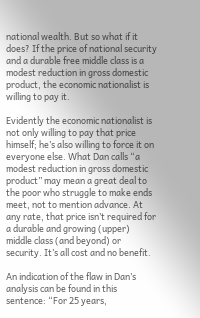national wealth. But so what if it does? If the price of national security and a durable free middle class is a modest reduction in gross domestic product, the economic nationalist is willing to pay it.

Evidently the economic nationalist is not only willing to pay that price himself; he’s also willing to force it on everyone else. What Dan calls “a modest reduction in gross domestic product” may mean a great deal to the poor who struggle to make ends meet, not to mention advance. At any rate, that price isn’t required for a durable and growing (upper) middle class (and beyond) or security. It’s all cost and no benefit.

An indication of the flaw in Dan’s analysis can be found in this sentence: “For 25 years,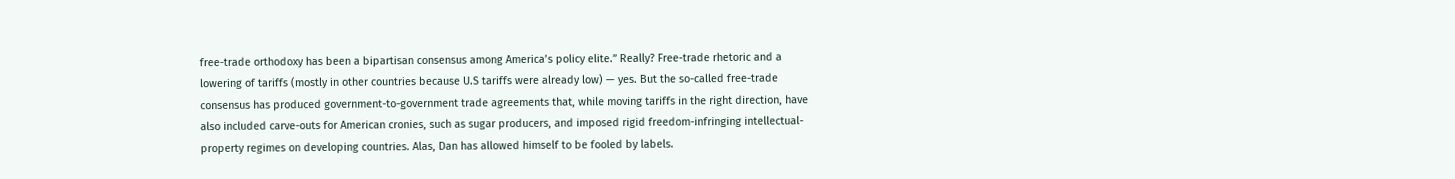free-trade orthodoxy has been a bipartisan consensus among America’s policy elite.” Really? Free-trade rhetoric and a lowering of tariffs (mostly in other countries because U.S tariffs were already low) — yes. But the so-called free-trade consensus has produced government-to-government trade agreements that, while moving tariffs in the right direction, have also included carve-outs for American cronies, such as sugar producers, and imposed rigid freedom-infringing intellectual-property regimes on developing countries. Alas, Dan has allowed himself to be fooled by labels.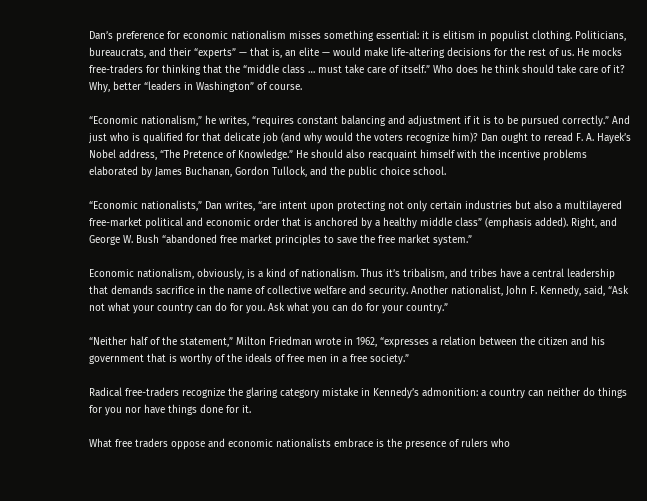Dan’s preference for economic nationalism misses something essential: it is elitism in populist clothing. Politicians, bureaucrats, and their “experts” — that is, an elite — would make life-altering decisions for the rest of us. He mocks free-traders for thinking that the “middle class … must take care of itself.” Who does he think should take care of it? Why, better “leaders in Washington” of course.

“Economic nationalism,” he writes, “requires constant balancing and adjustment if it is to be pursued correctly.” And just who is qualified for that delicate job (and why would the voters recognize him)? Dan ought to reread F. A. Hayek’s Nobel address, “The Pretence of Knowledge.” He should also reacquaint himself with the incentive problems elaborated by James Buchanan, Gordon Tullock, and the public choice school.

“Economic nationalists,” Dan writes, “are intent upon protecting not only certain industries but also a multilayered free-market political and economic order that is anchored by a healthy middle class” (emphasis added). Right, and George W. Bush “abandoned free market principles to save the free market system.”

Economic nationalism, obviously, is a kind of nationalism. Thus it’s tribalism, and tribes have a central leadership that demands sacrifice in the name of collective welfare and security. Another nationalist, John F. Kennedy, said, “Ask not what your country can do for you. Ask what you can do for your country.”

“Neither half of the statement,” Milton Friedman wrote in 1962, “expresses a relation between the citizen and his government that is worthy of the ideals of free men in a free society.”

Radical free-traders recognize the glaring category mistake in Kennedy’s admonition: a country can neither do things for you nor have things done for it.

What free traders oppose and economic nationalists embrace is the presence of rulers who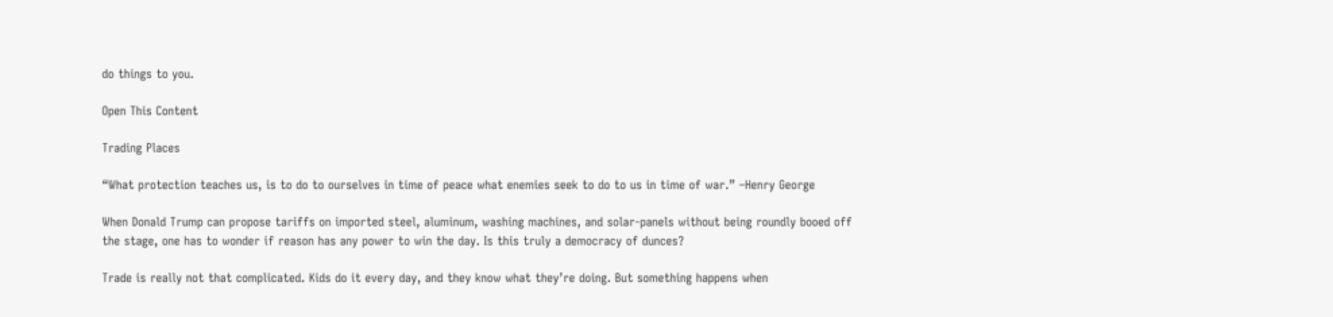do things to you.

Open This Content

Trading Places

“What protection teaches us, is to do to ourselves in time of peace what enemies seek to do to us in time of war.” –Henry George

When Donald Trump can propose tariffs on imported steel, aluminum, washing machines, and solar-panels without being roundly booed off the stage, one has to wonder if reason has any power to win the day. Is this truly a democracy of dunces?

Trade is really not that complicated. Kids do it every day, and they know what they’re doing. But something happens when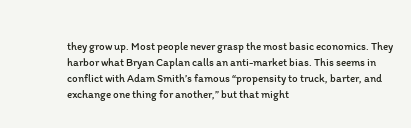they grow up. Most people never grasp the most basic economics. They harbor what Bryan Caplan calls an anti-market bias. This seems in conflict with Adam Smith’s famous “propensity to truck, barter, and exchange one thing for another,” but that might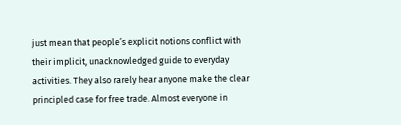just mean that people’s explicit notions conflict with their implicit, unacknowledged guide to everyday activities. They also rarely hear anyone make the clear principled case for free trade. Almost everyone in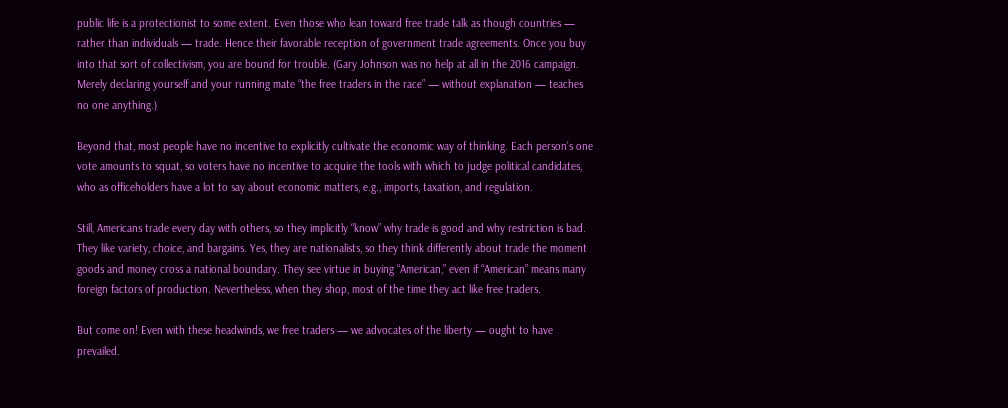public life is a protectionist to some extent. Even those who lean toward free trade talk as though countries — rather than individuals — trade. Hence their favorable reception of government trade agreements. Once you buy into that sort of collectivism, you are bound for trouble. (Gary Johnson was no help at all in the 2016 campaign. Merely declaring yourself and your running mate “the free traders in the race” — without explanation — teaches no one anything.)

Beyond that, most people have no incentive to explicitly cultivate the economic way of thinking. Each person’s one vote amounts to squat, so voters have no incentive to acquire the tools with which to judge political candidates, who as officeholders have a lot to say about economic matters, e.g., imports, taxation, and regulation.

Still, Americans trade every day with others, so they implicitly “know” why trade is good and why restriction is bad. They like variety, choice, and bargains. Yes, they are nationalists, so they think differently about trade the moment goods and money cross a national boundary. They see virtue in buying “American,” even if “American” means many foreign factors of production. Nevertheless, when they shop, most of the time they act like free traders.

But come on! Even with these headwinds, we free traders — we advocates of the liberty — ought to have prevailed.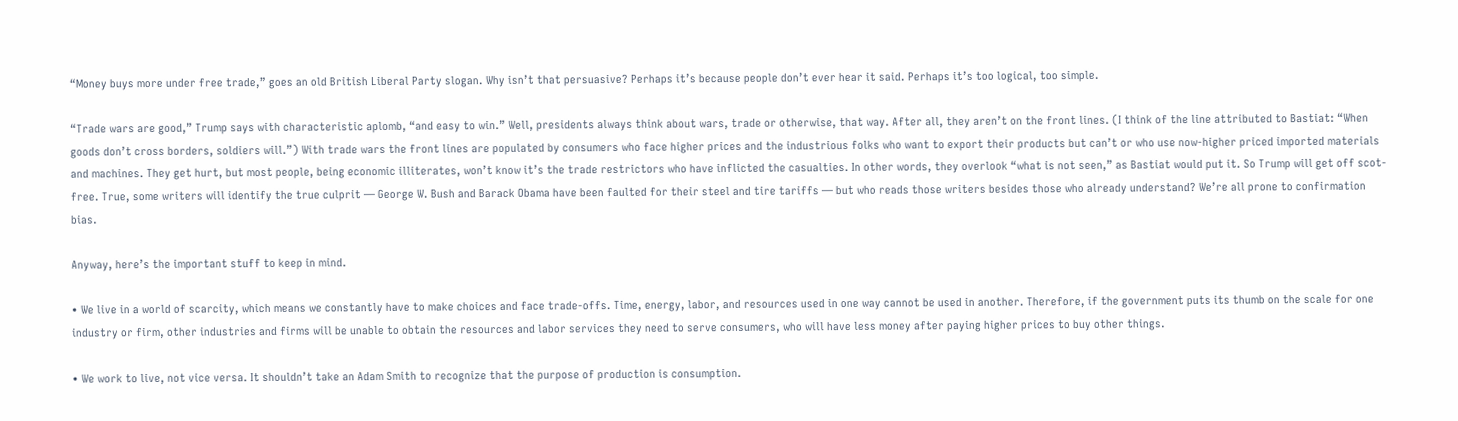“Money buys more under free trade,” goes an old British Liberal Party slogan. Why isn’t that persuasive? Perhaps it’s because people don’t ever hear it said. Perhaps it’s too logical, too simple.

“Trade wars are good,” Trump says with characteristic aplomb, “and easy to win.” Well, presidents always think about wars, trade or otherwise, that way. After all, they aren’t on the front lines. (I think of the line attributed to Bastiat: “When goods don’t cross borders, soldiers will.”) With trade wars the front lines are populated by consumers who face higher prices and the industrious folks who want to export their products but can’t or who use now-higher priced imported materials and machines. They get hurt, but most people, being economic illiterates, won’t know it’s the trade restrictors who have inflicted the casualties. In other words, they overlook “what is not seen,” as Bastiat would put it. So Trump will get off scot-free. True, some writers will identify the true culprit — George W. Bush and Barack Obama have been faulted for their steel and tire tariffs — but who reads those writers besides those who already understand? We’re all prone to confirmation bias.

Anyway, here’s the important stuff to keep in mind.

• We live in a world of scarcity, which means we constantly have to make choices and face trade-offs. Time, energy, labor, and resources used in one way cannot be used in another. Therefore, if the government puts its thumb on the scale for one industry or firm, other industries and firms will be unable to obtain the resources and labor services they need to serve consumers, who will have less money after paying higher prices to buy other things.

• We work to live, not vice versa. It shouldn’t take an Adam Smith to recognize that the purpose of production is consumption.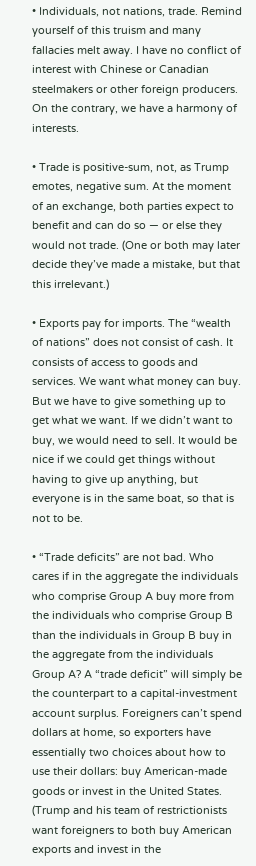• Individuals, not nations, trade. Remind yourself of this truism and many fallacies melt away. I have no conflict of interest with Chinese or Canadian steelmakers or other foreign producers. On the contrary, we have a harmony of interests.

• Trade is positive-sum, not, as Trump emotes, negative sum. At the moment of an exchange, both parties expect to benefit and can do so — or else they would not trade. (One or both may later decide they’ve made a mistake, but that this irrelevant.)

• Exports pay for imports. The “wealth of nations” does not consist of cash. It consists of access to goods and services. We want what money can buy. But we have to give something up to get what we want. If we didn’t want to buy, we would need to sell. It would be nice if we could get things without having to give up anything, but everyone is in the same boat, so that is not to be.

• “Trade deficits” are not bad. Who cares if in the aggregate the individuals who comprise Group A buy more from the individuals who comprise Group B than the individuals in Group B buy in the aggregate from the individuals Group A? A “trade deficit” will simply be the counterpart to a capital-investment account surplus. Foreigners can’t spend dollars at home, so exporters have essentially two choices about how to use their dollars: buy American-made goods or invest in the United States. (Trump and his team of restrictionists want foreigners to both buy American exports and invest in the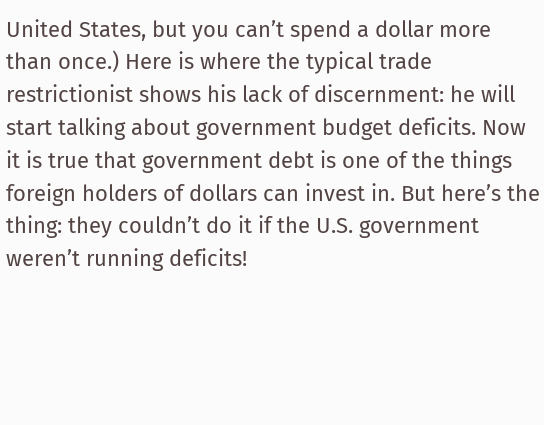United States, but you can’t spend a dollar more than once.) Here is where the typical trade restrictionist shows his lack of discernment: he will start talking about government budget deficits. Now it is true that government debt is one of the things foreign holders of dollars can invest in. But here’s the thing: they couldn’t do it if the U.S. government weren’t running deficits!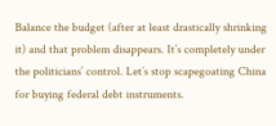Balance the budget (after at least drastically shrinking it) and that problem disappears. It’s completely under the politicians’ control. Let’s stop scapegoating China for buying federal debt instruments.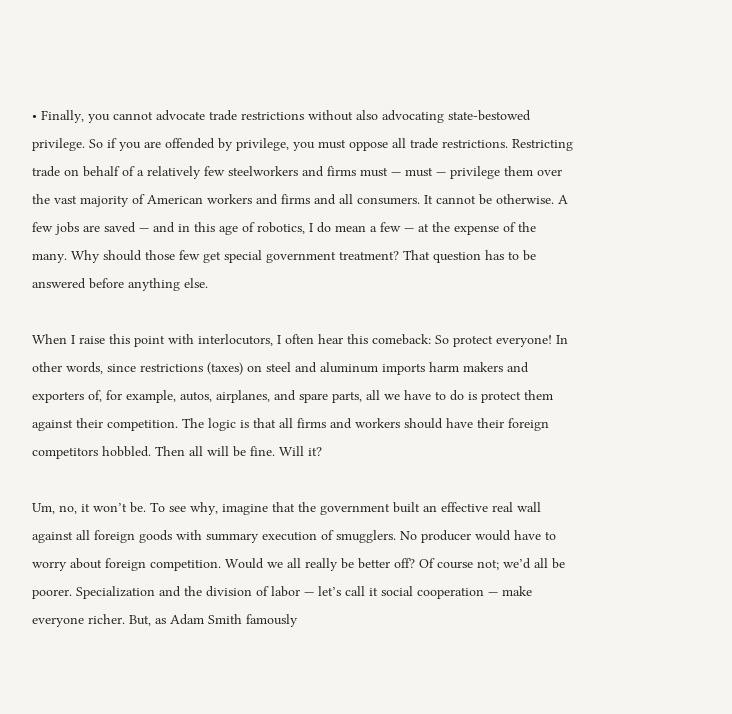• Finally, you cannot advocate trade restrictions without also advocating state-bestowed privilege. So if you are offended by privilege, you must oppose all trade restrictions. Restricting trade on behalf of a relatively few steelworkers and firms must — must — privilege them over the vast majority of American workers and firms and all consumers. It cannot be otherwise. A few jobs are saved — and in this age of robotics, I do mean a few — at the expense of the many. Why should those few get special government treatment? That question has to be answered before anything else.

When I raise this point with interlocutors, I often hear this comeback: So protect everyone! In other words, since restrictions (taxes) on steel and aluminum imports harm makers and exporters of, for example, autos, airplanes, and spare parts, all we have to do is protect them against their competition. The logic is that all firms and workers should have their foreign competitors hobbled. Then all will be fine. Will it?

Um, no, it won’t be. To see why, imagine that the government built an effective real wall against all foreign goods with summary execution of smugglers. No producer would have to worry about foreign competition. Would we all really be better off? Of course not; we’d all be poorer. Specialization and the division of labor — let’s call it social cooperation — make everyone richer. But, as Adam Smith famously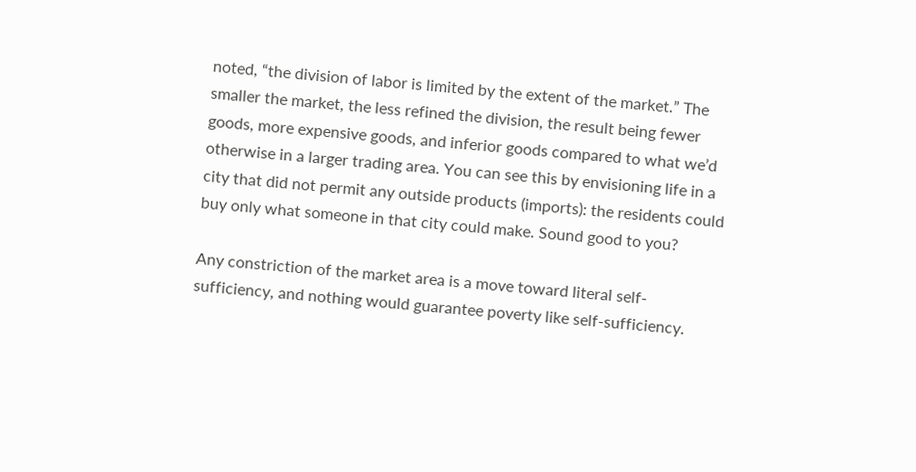noted, “the division of labor is limited by the extent of the market.” The smaller the market, the less refined the division, the result being fewer goods, more expensive goods, and inferior goods compared to what we’d otherwise in a larger trading area. You can see this by envisioning life in a city that did not permit any outside products (imports): the residents could buy only what someone in that city could make. Sound good to you?

Any constriction of the market area is a move toward literal self-sufficiency, and nothing would guarantee poverty like self-sufficiency.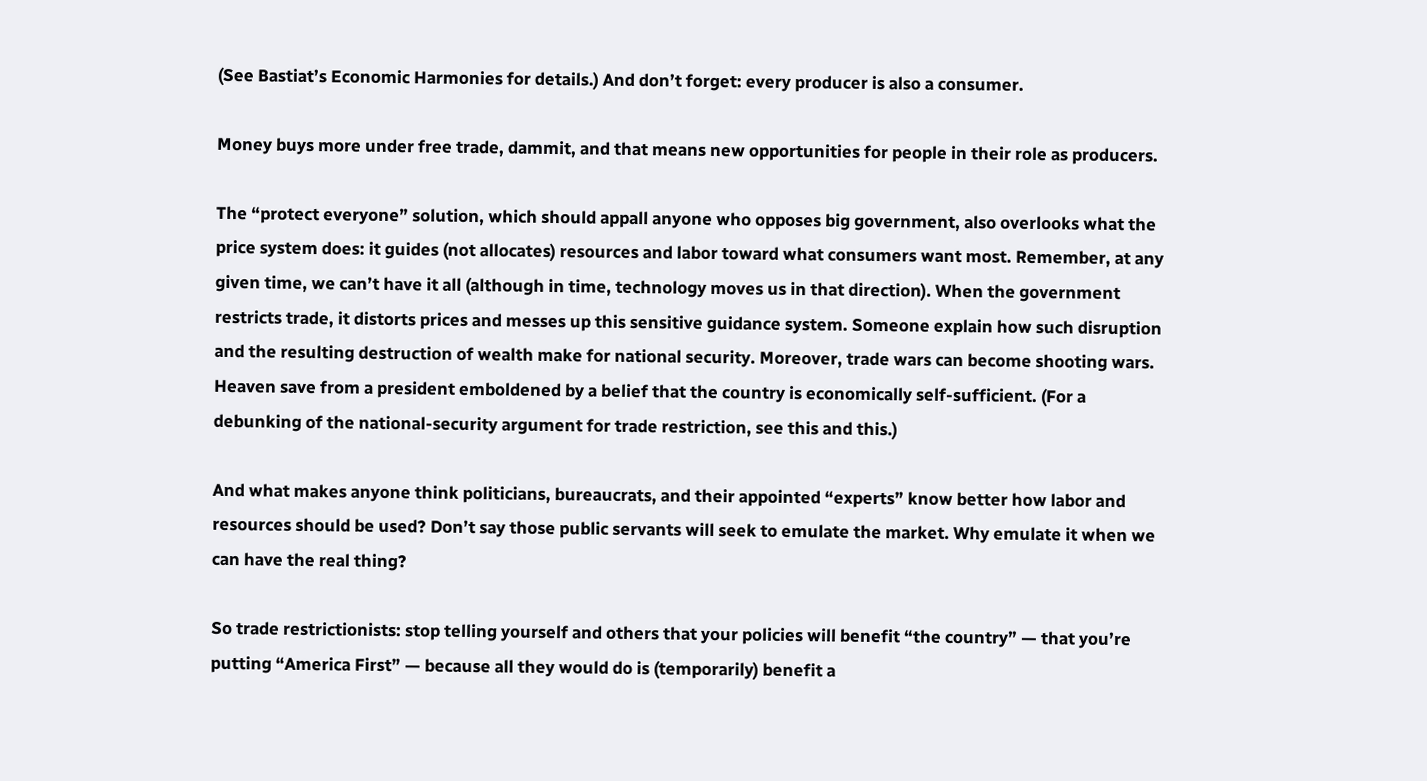(See Bastiat’s Economic Harmonies for details.) And don’t forget: every producer is also a consumer.

Money buys more under free trade, dammit, and that means new opportunities for people in their role as producers.

The “protect everyone” solution, which should appall anyone who opposes big government, also overlooks what the price system does: it guides (not allocates) resources and labor toward what consumers want most. Remember, at any given time, we can’t have it all (although in time, technology moves us in that direction). When the government restricts trade, it distorts prices and messes up this sensitive guidance system. Someone explain how such disruption and the resulting destruction of wealth make for national security. Moreover, trade wars can become shooting wars. Heaven save from a president emboldened by a belief that the country is economically self-sufficient. (For a debunking of the national-security argument for trade restriction, see this and this.)

And what makes anyone think politicians, bureaucrats, and their appointed “experts” know better how labor and resources should be used? Don’t say those public servants will seek to emulate the market. Why emulate it when we can have the real thing?

So trade restrictionists: stop telling yourself and others that your policies will benefit “the country” — that you’re putting “America First” — because all they would do is (temporarily) benefit a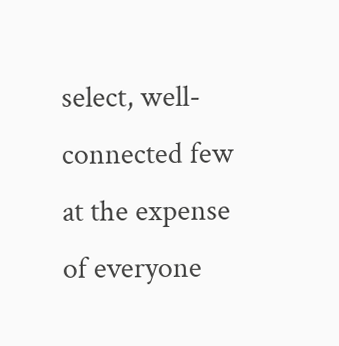select, well-connected few at the expense of everyone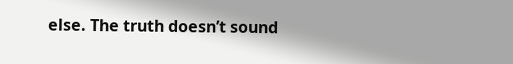else. The truth doesn’t sound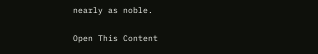nearly as noble.

Open This Content